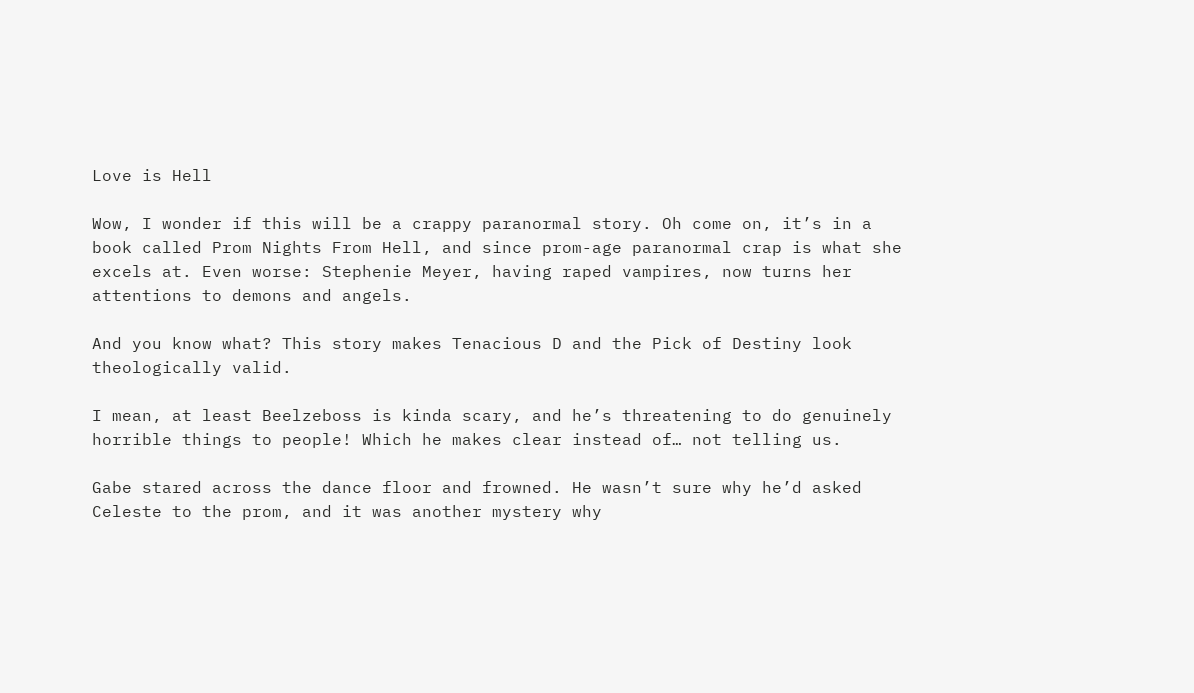Love is Hell

Wow, I wonder if this will be a crappy paranormal story. Oh come on, it’s in a book called Prom Nights From Hell, and since prom-age paranormal crap is what she excels at. Even worse: Stephenie Meyer, having raped vampires, now turns her attentions to demons and angels.

And you know what? This story makes Tenacious D and the Pick of Destiny look theologically valid.

I mean, at least Beelzeboss is kinda scary, and he’s threatening to do genuinely horrible things to people! Which he makes clear instead of… not telling us.

Gabe stared across the dance floor and frowned. He wasn’t sure why he’d asked Celeste to the prom, and it was another mystery why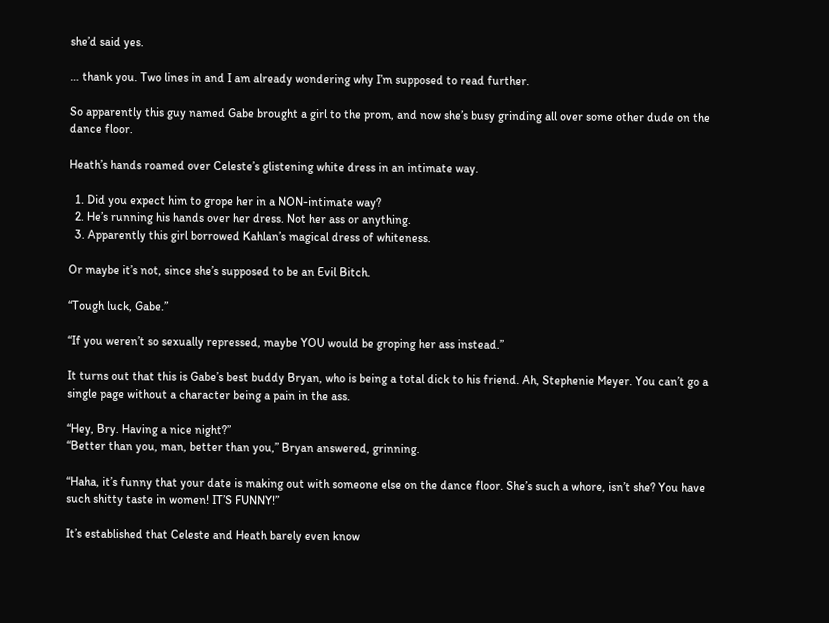she’d said yes.

… thank you. Two lines in and I am already wondering why I’m supposed to read further.

So apparently this guy named Gabe brought a girl to the prom, and now she’s busy grinding all over some other dude on the dance floor.

Heath’s hands roamed over Celeste’s glistening white dress in an intimate way.

  1. Did you expect him to grope her in a NON-intimate way?
  2. He’s running his hands over her dress. Not her ass or anything.
  3. Apparently this girl borrowed Kahlan’s magical dress of whiteness.

Or maybe it’s not, since she’s supposed to be an Evil Bitch.

“Tough luck, Gabe.”

“If you weren’t so sexually repressed, maybe YOU would be groping her ass instead.”

It turns out that this is Gabe’s best buddy Bryan, who is being a total dick to his friend. Ah, Stephenie Meyer. You can’t go a single page without a character being a pain in the ass.

“Hey, Bry. Having a nice night?”
“Better than you, man, better than you,” Bryan answered, grinning.

“Haha, it’s funny that your date is making out with someone else on the dance floor. She’s such a whore, isn’t she? You have such shitty taste in women! IT’S FUNNY!”

It’s established that Celeste and Heath barely even know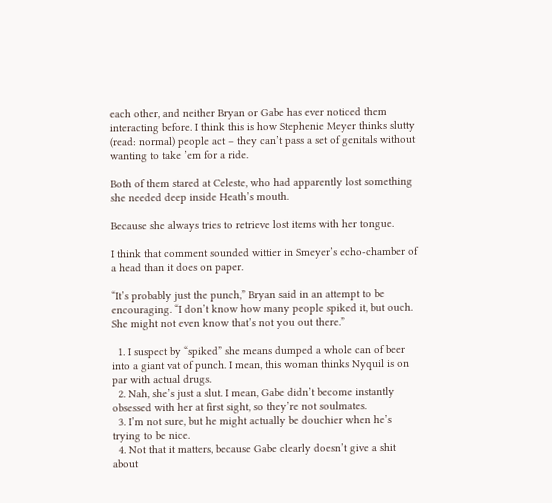each other, and neither Bryan or Gabe has ever noticed them interacting before. I think this is how Stephenie Meyer thinks slutty (read: normal) people act – they can’t pass a set of genitals without wanting to take ’em for a ride.

Both of them stared at Celeste, who had apparently lost something she needed deep inside Heath’s mouth.

Because she always tries to retrieve lost items with her tongue.

I think that comment sounded wittier in Smeyer’s echo-chamber of a head than it does on paper.

“It’s probably just the punch,” Bryan said in an attempt to be encouraging. “I don’t know how many people spiked it, but ouch. She might not even know that’s not you out there.”

  1. I suspect by “spiked” she means dumped a whole can of beer into a giant vat of punch. I mean, this woman thinks Nyquil is on par with actual drugs.
  2. Nah, she’s just a slut. I mean, Gabe didn’t become instantly obsessed with her at first sight, so they’re not soulmates.
  3. I’m not sure, but he might actually be douchier when he’s trying to be nice.
  4. Not that it matters, because Gabe clearly doesn’t give a shit about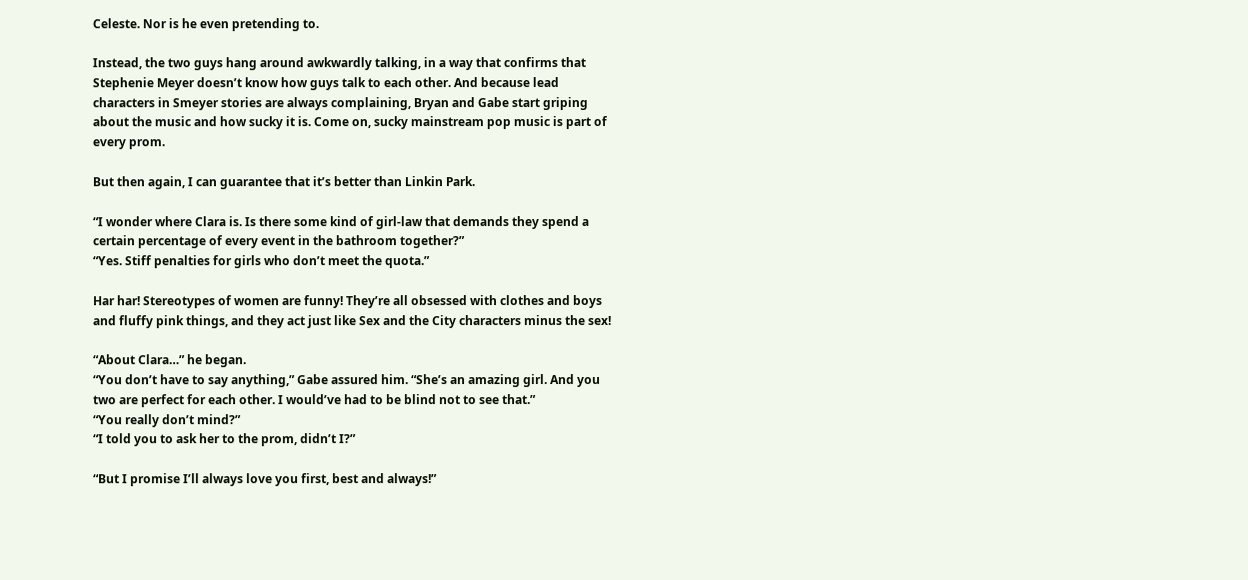Celeste. Nor is he even pretending to.

Instead, the two guys hang around awkwardly talking, in a way that confirms that Stephenie Meyer doesn’t know how guys talk to each other. And because lead characters in Smeyer stories are always complaining, Bryan and Gabe start griping about the music and how sucky it is. Come on, sucky mainstream pop music is part of every prom.

But then again, I can guarantee that it’s better than Linkin Park.

“I wonder where Clara is. Is there some kind of girl-law that demands they spend a certain percentage of every event in the bathroom together?”
“Yes. Stiff penalties for girls who don’t meet the quota.”

Har har! Stereotypes of women are funny! They’re all obsessed with clothes and boys and fluffy pink things, and they act just like Sex and the City characters minus the sex!

“About Clara…” he began.
“You don’t have to say anything,” Gabe assured him. “She’s an amazing girl. And you two are perfect for each other. I would’ve had to be blind not to see that.”
“You really don’t mind?”
“I told you to ask her to the prom, didn’t I?”

“But I promise I’ll always love you first, best and always!”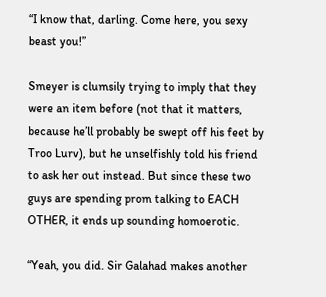“I know that, darling. Come here, you sexy beast you!”

Smeyer is clumsily trying to imply that they were an item before (not that it matters, because he’ll probably be swept off his feet by Troo Lurv), but he unselfishly told his friend to ask her out instead. But since these two guys are spending prom talking to EACH OTHER, it ends up sounding homoerotic.

“Yeah, you did. Sir Galahad makes another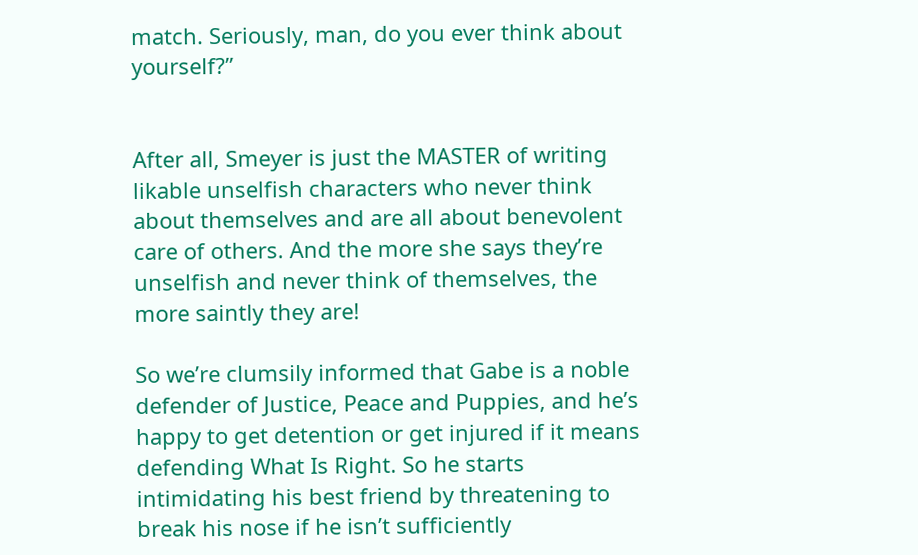match. Seriously, man, do you ever think about yourself?”


After all, Smeyer is just the MASTER of writing likable unselfish characters who never think about themselves and are all about benevolent care of others. And the more she says they’re unselfish and never think of themselves, the more saintly they are!

So we’re clumsily informed that Gabe is a noble defender of Justice, Peace and Puppies, and he’s happy to get detention or get injured if it means defending What Is Right. So he starts intimidating his best friend by threatening to break his nose if he isn’t sufficiently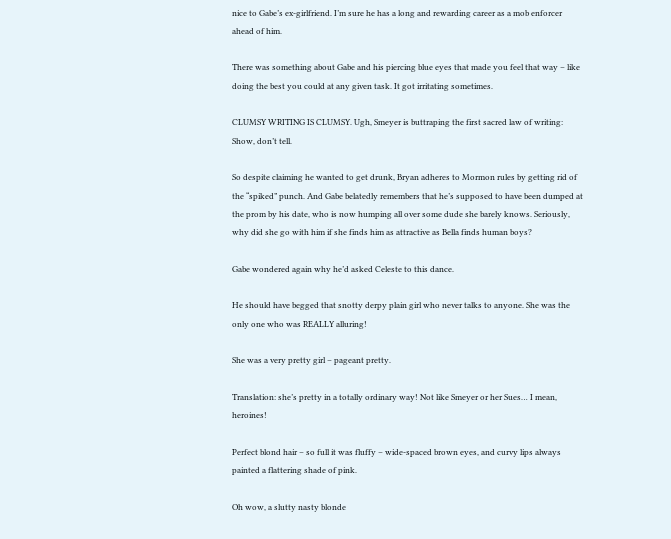nice to Gabe’s ex-girlfriend. I’m sure he has a long and rewarding career as a mob enforcer ahead of him.

There was something about Gabe and his piercing blue eyes that made you feel that way – like doing the best you could at any given task. It got irritating sometimes.

CLUMSY WRITING IS CLUMSY. Ugh, Smeyer is buttraping the first sacred law of writing: Show, don’t tell.

So despite claiming he wanted to get drunk, Bryan adheres to Mormon rules by getting rid of the “spiked” punch. And Gabe belatedly remembers that he’s supposed to have been dumped at the prom by his date, who is now humping all over some dude she barely knows. Seriously, why did she go with him if she finds him as attractive as Bella finds human boys?

Gabe wondered again why he’d asked Celeste to this dance.

He should have begged that snotty derpy plain girl who never talks to anyone. She was the only one who was REALLY alluring!

She was a very pretty girl – pageant pretty.

Translation: she’s pretty in a totally ordinary way! Not like Smeyer or her Sues… I mean, heroines!

Perfect blond hair – so full it was fluffy – wide-spaced brown eyes, and curvy lips always painted a flattering shade of pink.

Oh wow, a slutty nasty blonde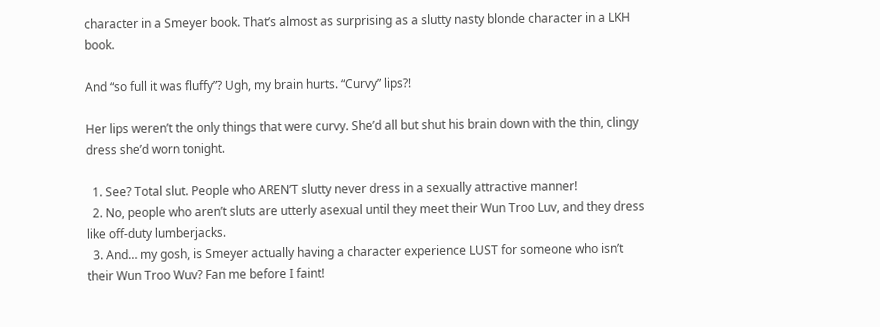character in a Smeyer book. That’s almost as surprising as a slutty nasty blonde character in a LKH book.

And “so full it was fluffy”? Ugh, my brain hurts. “Curvy” lips?!

Her lips weren’t the only things that were curvy. She’d all but shut his brain down with the thin, clingy dress she’d worn tonight.

  1. See? Total slut. People who AREN’T slutty never dress in a sexually attractive manner!
  2. No, people who aren’t sluts are utterly asexual until they meet their Wun Troo Luv, and they dress like off-duty lumberjacks.
  3. And… my gosh, is Smeyer actually having a character experience LUST for someone who isn’t their Wun Troo Wuv? Fan me before I faint!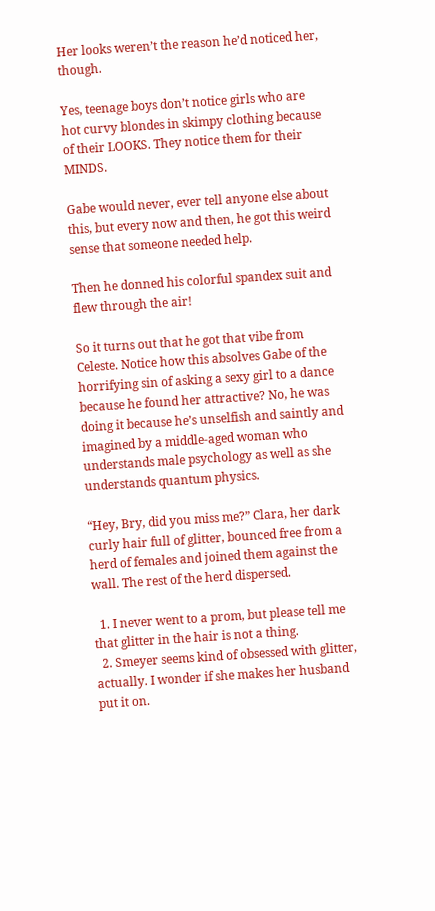Her looks weren’t the reason he’d noticed her, though.

Yes, teenage boys don’t notice girls who are hot curvy blondes in skimpy clothing because of their LOOKS. They notice them for their MINDS.

Gabe would never, ever tell anyone else about this, but every now and then, he got this weird sense that someone needed help.

Then he donned his colorful spandex suit and flew through the air!

So it turns out that he got that vibe from Celeste. Notice how this absolves Gabe of the horrifying sin of asking a sexy girl to a dance because he found her attractive? No, he was doing it because he’s unselfish and saintly and imagined by a middle-aged woman who understands male psychology as well as she understands quantum physics.

“Hey, Bry, did you miss me?” Clara, her dark curly hair full of glitter, bounced free from a herd of females and joined them against the wall. The rest of the herd dispersed.

  1. I never went to a prom, but please tell me that glitter in the hair is not a thing.
  2. Smeyer seems kind of obsessed with glitter, actually. I wonder if she makes her husband put it on.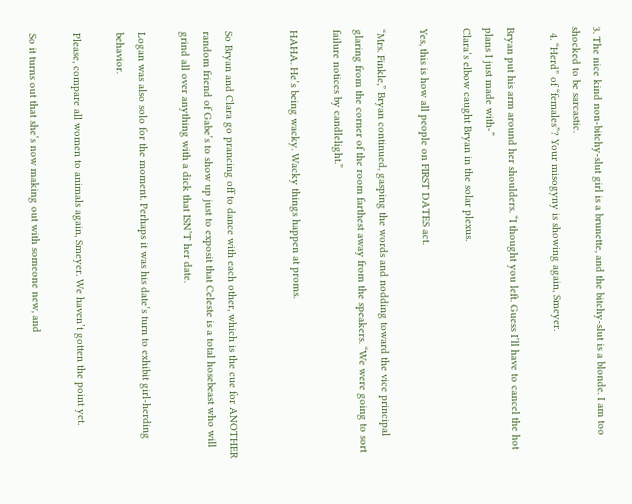3. The nice kind non-bitchy-slut girl is a brunette, and the bitchy-slut is a blonde. I am too shocked to be sarcastic.
  4. “Herd” of “females”? Your misogyny is showing again, Smeyer.

Bryan put his arm around her shoulders. “I thought you left. Guess I’ll have to cancel the hot plans I just made with-”
Clara’s elbow caught Bryan in the solar plexus.

Yes, this is how all people on FIRST DATES act.

“Mrs. Finkle,” Bryan continued, gasping the words and nodding toward the vice principal glaring from the corner of the room farthest away from the speakers. “We were going to sort failure notices by candlelight.”

HAHA. He’s being wacky. Wacky things happen at proms.


So Bryan and Clara go prancing off to dance with each other, which is the cue for ANOTHER random friend of Gabe’s to show up just to exposit that Celeste is a total hosebeast who will grind all over anything with a dick that ISN’T her date.

Logan was also solo for the moment. Perhaps it was his date’s turn to exhibit girl-herding behavior.

Please, compare all women to animals again, Smeyer. We haven’t gotten the point yet.

So it turns out that she’s now making out with someone new, and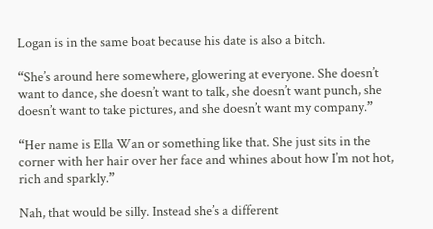Logan is in the same boat because his date is also a bitch.

“She’s around here somewhere, glowering at everyone. She doesn’t want to dance, she doesn’t want to talk, she doesn’t want punch, she doesn’t want to take pictures, and she doesn’t want my company.”

“Her name is Ella Wan or something like that. She just sits in the corner with her hair over her face and whines about how I’m not hot, rich and sparkly.”

Nah, that would be silly. Instead she’s a different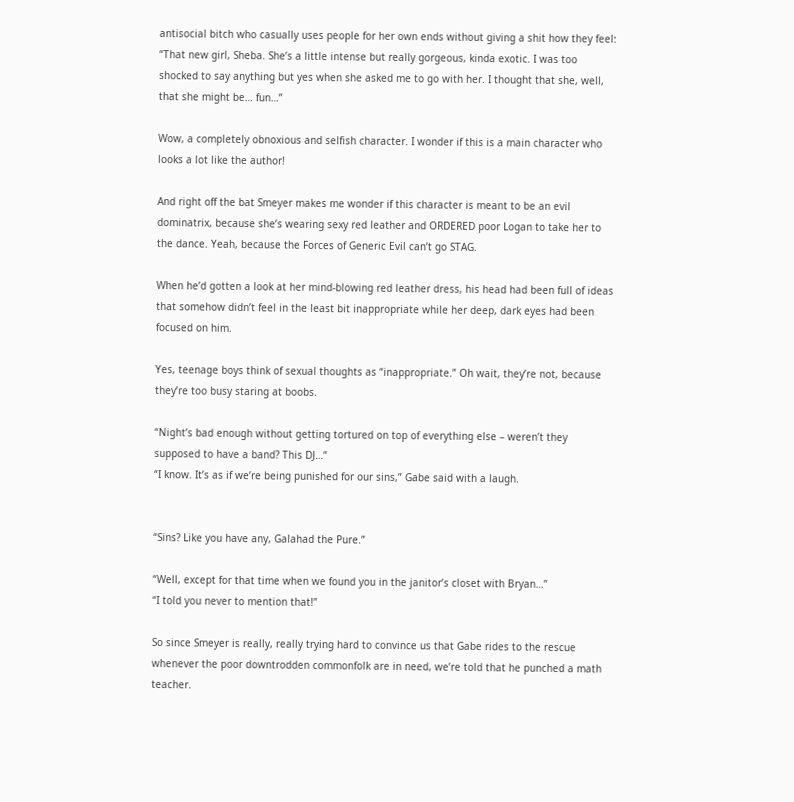antisocial bitch who casually uses people for her own ends without giving a shit how they feel: “That new girl, Sheba. She’s a little intense but really gorgeous, kinda exotic. I was too shocked to say anything but yes when she asked me to go with her. I thought that she, well, that she might be… fun…”

Wow, a completely obnoxious and selfish character. I wonder if this is a main character who looks a lot like the author!

And right off the bat Smeyer makes me wonder if this character is meant to be an evil dominatrix, because she’s wearing sexy red leather and ORDERED poor Logan to take her to the dance. Yeah, because the Forces of Generic Evil can’t go STAG.

When he’d gotten a look at her mind-blowing red leather dress, his head had been full of ideas that somehow didn’t feel in the least bit inappropriate while her deep, dark eyes had been focused on him.

Yes, teenage boys think of sexual thoughts as “inappropriate.” Oh wait, they’re not, because they’re too busy staring at boobs.

“Night’s bad enough without getting tortured on top of everything else – weren’t they supposed to have a band? This DJ…”
“I know. It’s as if we’re being punished for our sins,” Gabe said with a laugh.


“Sins? Like you have any, Galahad the Pure.”

“Well, except for that time when we found you in the janitor’s closet with Bryan…”
“I told you never to mention that!”

So since Smeyer is really, really trying hard to convince us that Gabe rides to the rescue whenever the poor downtrodden commonfolk are in need, we’re told that he punched a math teacher.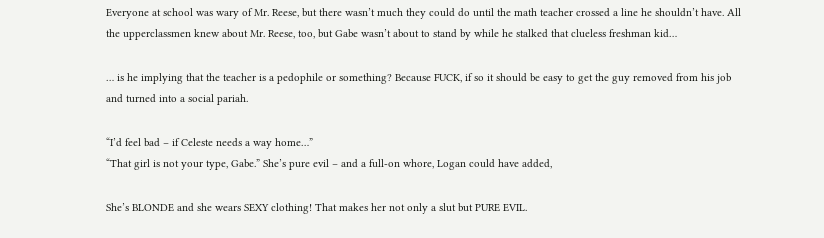Everyone at school was wary of Mr. Reese, but there wasn’t much they could do until the math teacher crossed a line he shouldn’t have. All the upperclassmen knew about Mr. Reese, too, but Gabe wasn’t about to stand by while he stalked that clueless freshman kid…

… is he implying that the teacher is a pedophile or something? Because FUCK, if so it should be easy to get the guy removed from his job and turned into a social pariah.

“I’d feel bad – if Celeste needs a way home…”
“That girl is not your type, Gabe.” She’s pure evil – and a full-on whore, Logan could have added,

She’s BLONDE and she wears SEXY clothing! That makes her not only a slut but PURE EVIL.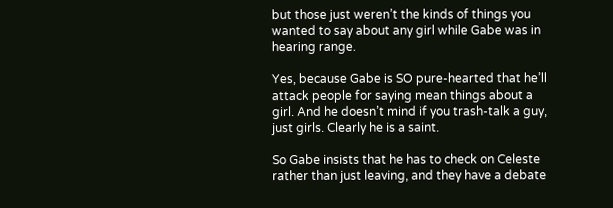but those just weren’t the kinds of things you wanted to say about any girl while Gabe was in hearing range.

Yes, because Gabe is SO pure-hearted that he’ll attack people for saying mean things about a girl. And he doesn’t mind if you trash-talk a guy, just girls. Clearly he is a saint.

So Gabe insists that he has to check on Celeste rather than just leaving, and they have a debate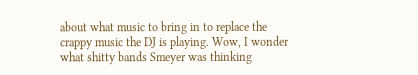about what music to bring in to replace the crappy music the DJ is playing. Wow, I wonder what shitty bands Smeyer was thinking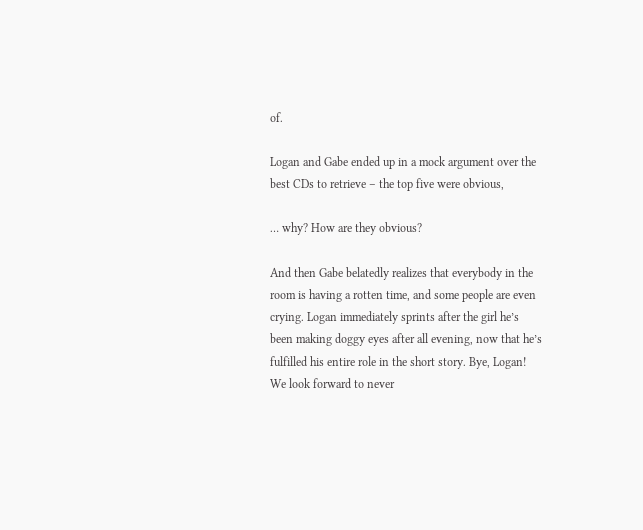of.

Logan and Gabe ended up in a mock argument over the best CDs to retrieve – the top five were obvious,

… why? How are they obvious?

And then Gabe belatedly realizes that everybody in the room is having a rotten time, and some people are even crying. Logan immediately sprints after the girl he’s been making doggy eyes after all evening, now that he’s fulfilled his entire role in the short story. Bye, Logan! We look forward to never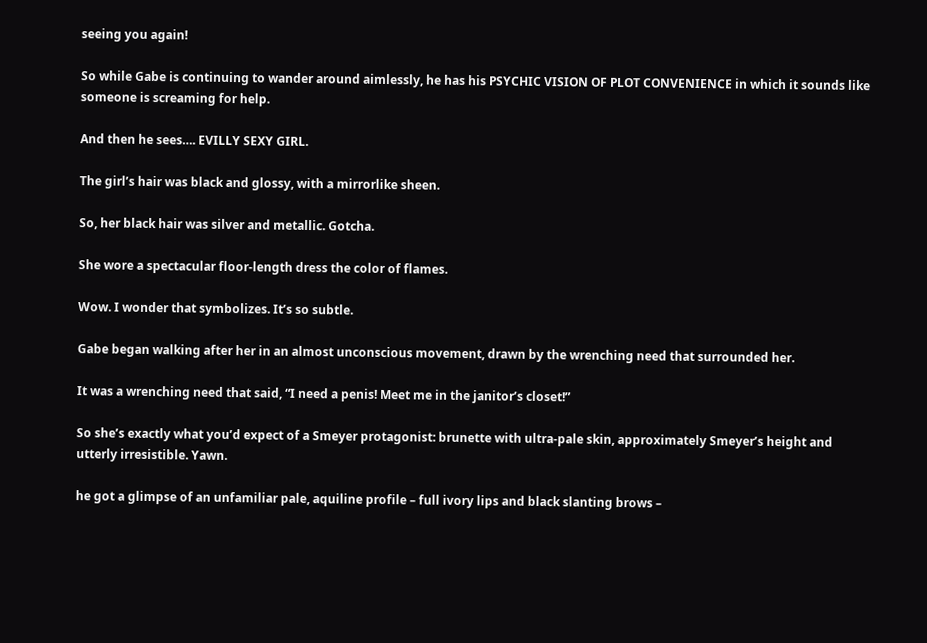seeing you again!

So while Gabe is continuing to wander around aimlessly, he has his PSYCHIC VISION OF PLOT CONVENIENCE in which it sounds like someone is screaming for help.

And then he sees…. EVILLY SEXY GIRL.

The girl’s hair was black and glossy, with a mirrorlike sheen.

So, her black hair was silver and metallic. Gotcha.

She wore a spectacular floor-length dress the color of flames.

Wow. I wonder that symbolizes. It’s so subtle.

Gabe began walking after her in an almost unconscious movement, drawn by the wrenching need that surrounded her.

It was a wrenching need that said, “I need a penis! Meet me in the janitor’s closet!”

So she’s exactly what you’d expect of a Smeyer protagonist: brunette with ultra-pale skin, approximately Smeyer’s height and utterly irresistible. Yawn.

he got a glimpse of an unfamiliar pale, aquiline profile – full ivory lips and black slanting brows –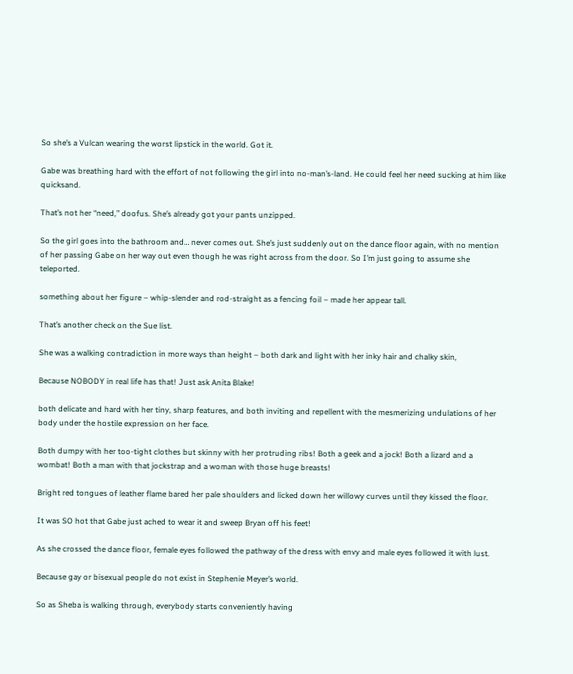So she’s a Vulcan wearing the worst lipstick in the world. Got it.

Gabe was breathing hard with the effort of not following the girl into no-man’s-land. He could feel her need sucking at him like quicksand.

That’s not her “need,” doofus. She’s already got your pants unzipped.

So the girl goes into the bathroom and… never comes out. She’s just suddenly out on the dance floor again, with no mention of her passing Gabe on her way out even though he was right across from the door. So I’m just going to assume she teleported.

something about her figure – whip-slender and rod-straight as a fencing foil – made her appear tall.

That’s another check on the Sue list.

She was a walking contradiction in more ways than height – both dark and light with her inky hair and chalky skin,

Because NOBODY in real life has that! Just ask Anita Blake!

both delicate and hard with her tiny, sharp features, and both inviting and repellent with the mesmerizing undulations of her body under the hostile expression on her face.

Both dumpy with her too-tight clothes but skinny with her protruding ribs! Both a geek and a jock! Both a lizard and a wombat! Both a man with that jockstrap and a woman with those huge breasts!

Bright red tongues of leather flame bared her pale shoulders and licked down her willowy curves until they kissed the floor.

It was SO hot that Gabe just ached to wear it and sweep Bryan off his feet!

As she crossed the dance floor, female eyes followed the pathway of the dress with envy and male eyes followed it with lust.

Because gay or bisexual people do not exist in Stephenie Meyer’s world.

So as Sheba is walking through, everybody starts conveniently having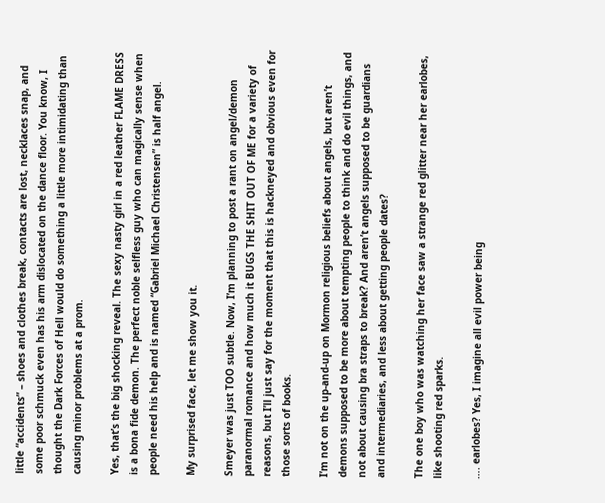little “accidents” – shoes and clothes break, contacts are lost, necklaces snap, and some poor schmuck even has his arm dislocated on the dance floor. You know, I thought the Dark Forces of Hell would do something a little more intimidating than causing minor problems at a prom.

Yes, that’s the big shocking reveal. The sexy nasty girl in a red leather FLAME DRESS is a bona fide demon. The perfect noble selfless guy who can magically sense when people need his help and is named “Gabriel Michael Christensen” is half angel.

My surprised face, let me show you it.

Smeyer was just TOO subtle. Now, I’m planning to post a rant on angel/demon paranormal romance and how much it BUGS THE SHIT OUT OF ME for a variety of reasons, but I’ll just say for the moment that this is hackneyed and obvious even for those sorts of books.

I’m not on the up-and-up on Mormon religious beliefs about angels, but aren’t demons supposed to be more about tempting people to think and do evil things, and not about causing bra straps to break? And aren’t angels supposed to be guardians and intermediaries, and less about getting people dates?

The one boy who was watching her face saw a strange red glitter near her earlobes, like shooting red sparks.

…. earlobes? Yes, I imagine all evil power being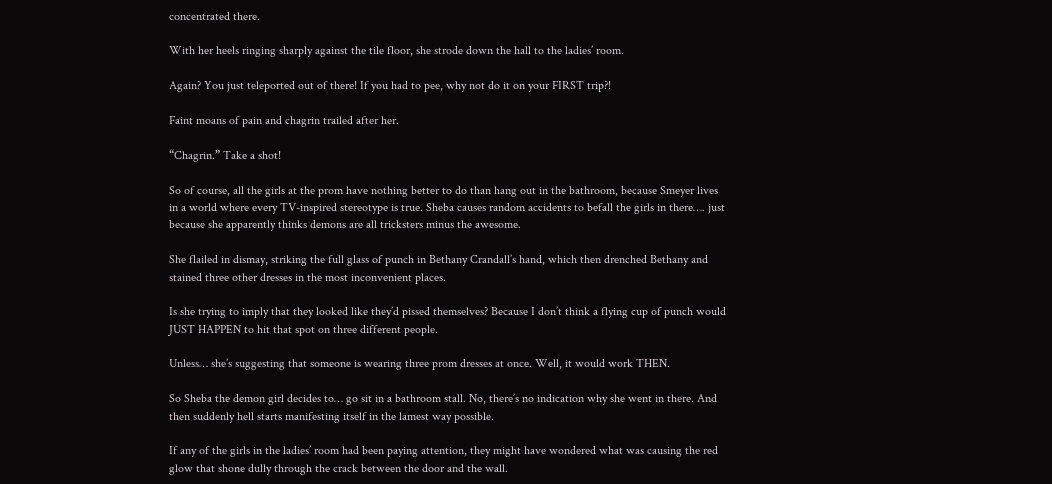concentrated there.

With her heels ringing sharply against the tile floor, she strode down the hall to the ladies’ room.

Again? You just teleported out of there! If you had to pee, why not do it on your FIRST trip?!

Faint moans of pain and chagrin trailed after her.

“Chagrin.” Take a shot!

So of course, all the girls at the prom have nothing better to do than hang out in the bathroom, because Smeyer lives in a world where every TV-inspired stereotype is true. Sheba causes random accidents to befall the girls in there…. just because she apparently thinks demons are all tricksters minus the awesome.

She flailed in dismay, striking the full glass of punch in Bethany Crandall’s hand, which then drenched Bethany and stained three other dresses in the most inconvenient places.

Is she trying to imply that they looked like they’d pissed themselves? Because I don’t think a flying cup of punch would JUST HAPPEN to hit that spot on three different people.

Unless… she’s suggesting that someone is wearing three prom dresses at once. Well, it would work THEN.

So Sheba the demon girl decides to… go sit in a bathroom stall. No, there’s no indication why she went in there. And then suddenly hell starts manifesting itself in the lamest way possible.

If any of the girls in the ladies’ room had been paying attention, they might have wondered what was causing the red glow that shone dully through the crack between the door and the wall.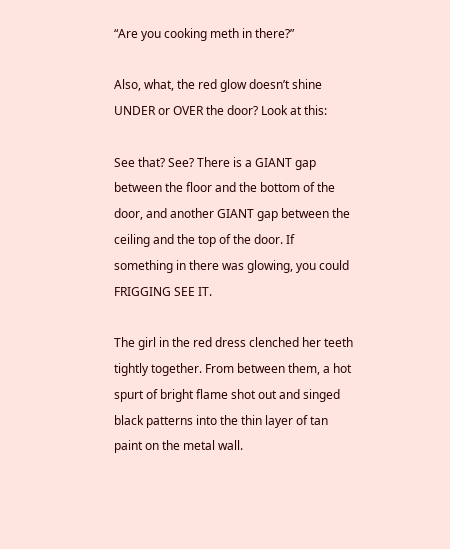“Are you cooking meth in there?”

Also, what, the red glow doesn’t shine UNDER or OVER the door? Look at this:

See that? See? There is a GIANT gap between the floor and the bottom of the door, and another GIANT gap between the ceiling and the top of the door. If something in there was glowing, you could FRIGGING SEE IT.

The girl in the red dress clenched her teeth tightly together. From between them, a hot spurt of bright flame shot out and singed black patterns into the thin layer of tan paint on the metal wall.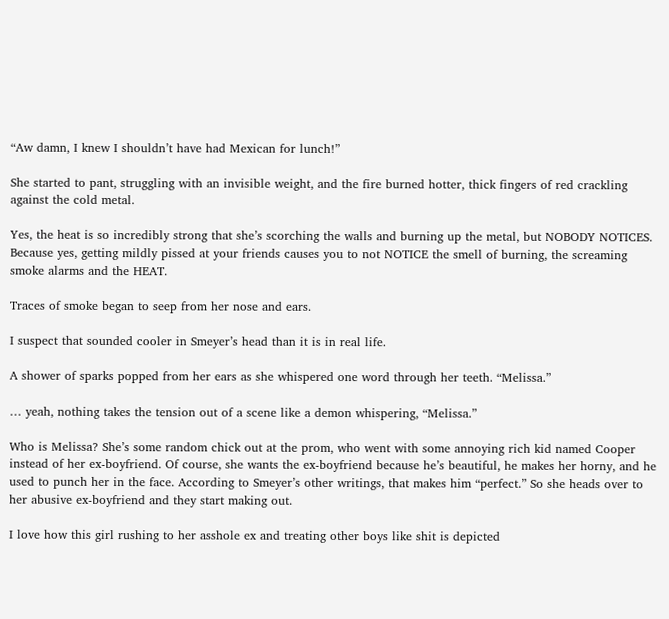“Aw damn, I knew I shouldn’t have had Mexican for lunch!”

She started to pant, struggling with an invisible weight, and the fire burned hotter, thick fingers of red crackling against the cold metal.

Yes, the heat is so incredibly strong that she’s scorching the walls and burning up the metal, but NOBODY NOTICES. Because yes, getting mildly pissed at your friends causes you to not NOTICE the smell of burning, the screaming smoke alarms and the HEAT.

Traces of smoke began to seep from her nose and ears.

I suspect that sounded cooler in Smeyer’s head than it is in real life.

A shower of sparks popped from her ears as she whispered one word through her teeth. “Melissa.”

… yeah, nothing takes the tension out of a scene like a demon whispering, “Melissa.”

Who is Melissa? She’s some random chick out at the prom, who went with some annoying rich kid named Cooper instead of her ex-boyfriend. Of course, she wants the ex-boyfriend because he’s beautiful, he makes her horny, and he used to punch her in the face. According to Smeyer’s other writings, that makes him “perfect.” So she heads over to her abusive ex-boyfriend and they start making out.

I love how this girl rushing to her asshole ex and treating other boys like shit is depicted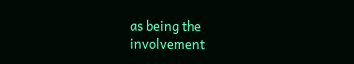as being the involvement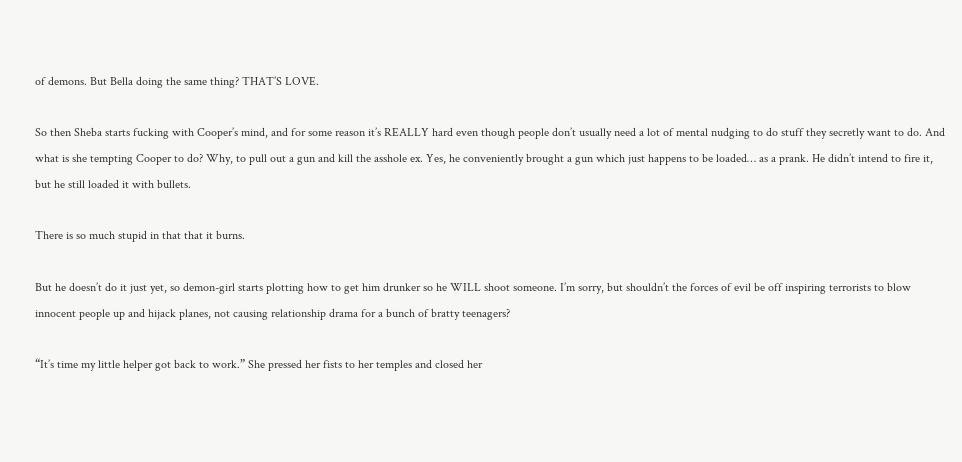of demons. But Bella doing the same thing? THAT’S LOVE.

So then Sheba starts fucking with Cooper’s mind, and for some reason it’s REALLY hard even though people don’t usually need a lot of mental nudging to do stuff they secretly want to do. And what is she tempting Cooper to do? Why, to pull out a gun and kill the asshole ex. Yes, he conveniently brought a gun which just happens to be loaded… as a prank. He didn’t intend to fire it, but he still loaded it with bullets.

There is so much stupid in that that it burns.

But he doesn’t do it just yet, so demon-girl starts plotting how to get him drunker so he WILL shoot someone. I’m sorry, but shouldn’t the forces of evil be off inspiring terrorists to blow innocent people up and hijack planes, not causing relationship drama for a bunch of bratty teenagers?

“It’s time my little helper got back to work.” She pressed her fists to her temples and closed her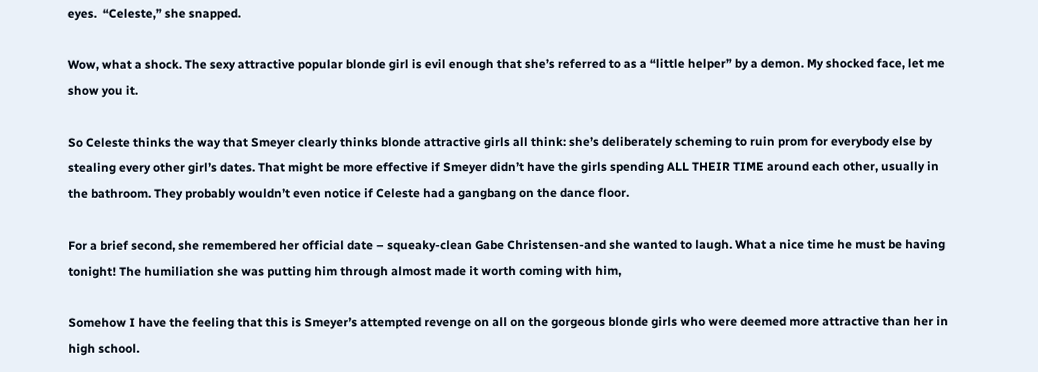eyes.  “Celeste,” she snapped.

Wow, what a shock. The sexy attractive popular blonde girl is evil enough that she’s referred to as a “little helper” by a demon. My shocked face, let me show you it.

So Celeste thinks the way that Smeyer clearly thinks blonde attractive girls all think: she’s deliberately scheming to ruin prom for everybody else by stealing every other girl’s dates. That might be more effective if Smeyer didn’t have the girls spending ALL THEIR TIME around each other, usually in the bathroom. They probably wouldn’t even notice if Celeste had a gangbang on the dance floor.

For a brief second, she remembered her official date – squeaky-clean Gabe Christensen-and she wanted to laugh. What a nice time he must be having tonight! The humiliation she was putting him through almost made it worth coming with him,

Somehow I have the feeling that this is Smeyer’s attempted revenge on all on the gorgeous blonde girls who were deemed more attractive than her in high school.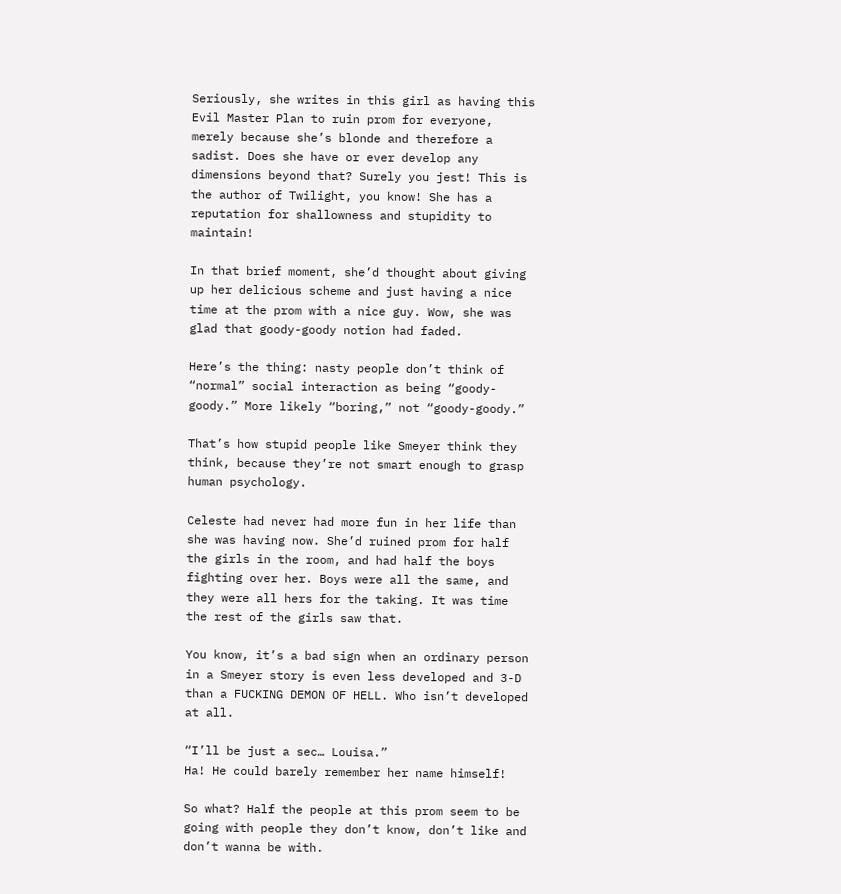Seriously, she writes in this girl as having this Evil Master Plan to ruin prom for everyone, merely because she’s blonde and therefore a sadist. Does she have or ever develop any dimensions beyond that? Surely you jest! This is the author of Twilight, you know! She has a reputation for shallowness and stupidity to maintain!

In that brief moment, she’d thought about giving up her delicious scheme and just having a nice time at the prom with a nice guy. Wow, she was glad that goody-goody notion had faded.

Here’s the thing: nasty people don’t think of “normal” social interaction as being “goody-goody.” More likely “boring,” not “goody-goody.”

That’s how stupid people like Smeyer think they think, because they’re not smart enough to grasp human psychology.

Celeste had never had more fun in her life than she was having now. She’d ruined prom for half the girls in the room, and had half the boys fighting over her. Boys were all the same, and they were all hers for the taking. It was time the rest of the girls saw that.

You know, it’s a bad sign when an ordinary person in a Smeyer story is even less developed and 3-D than a FUCKING DEMON OF HELL. Who isn’t developed at all.

“I’ll be just a sec… Louisa.”
Ha! He could barely remember her name himself!

So what? Half the people at this prom seem to be going with people they don’t know, don’t like and don’t wanna be with.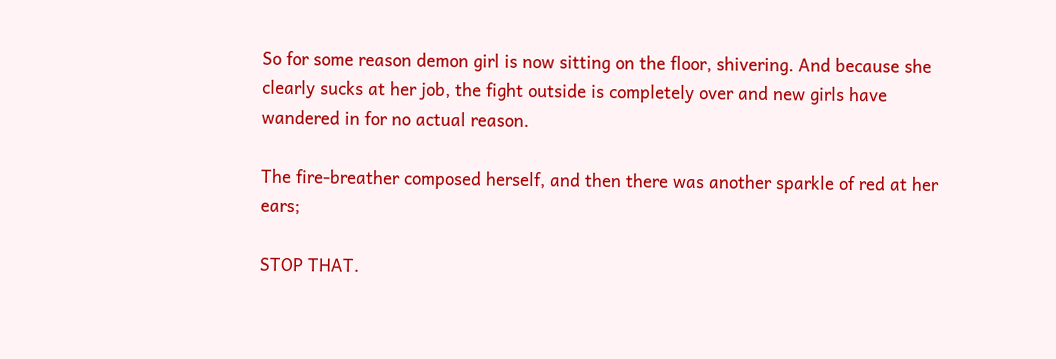So for some reason demon girl is now sitting on the floor, shivering. And because she clearly sucks at her job, the fight outside is completely over and new girls have wandered in for no actual reason.

The fire-breather composed herself, and then there was another sparkle of red at her ears;

STOP THAT.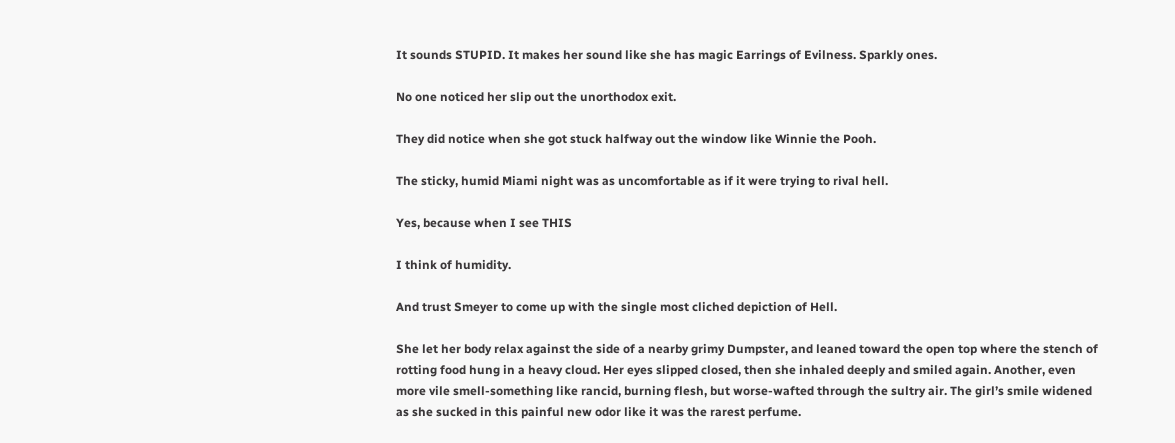It sounds STUPID. It makes her sound like she has magic Earrings of Evilness. Sparkly ones.

No one noticed her slip out the unorthodox exit.

They did notice when she got stuck halfway out the window like Winnie the Pooh.

The sticky, humid Miami night was as uncomfortable as if it were trying to rival hell.

Yes, because when I see THIS

I think of humidity.

And trust Smeyer to come up with the single most cliched depiction of Hell.

She let her body relax against the side of a nearby grimy Dumpster, and leaned toward the open top where the stench of rotting food hung in a heavy cloud. Her eyes slipped closed, then she inhaled deeply and smiled again. Another, even more vile smell-something like rancid, burning flesh, but worse-wafted through the sultry air. The girl’s smile widened as she sucked in this painful new odor like it was the rarest perfume.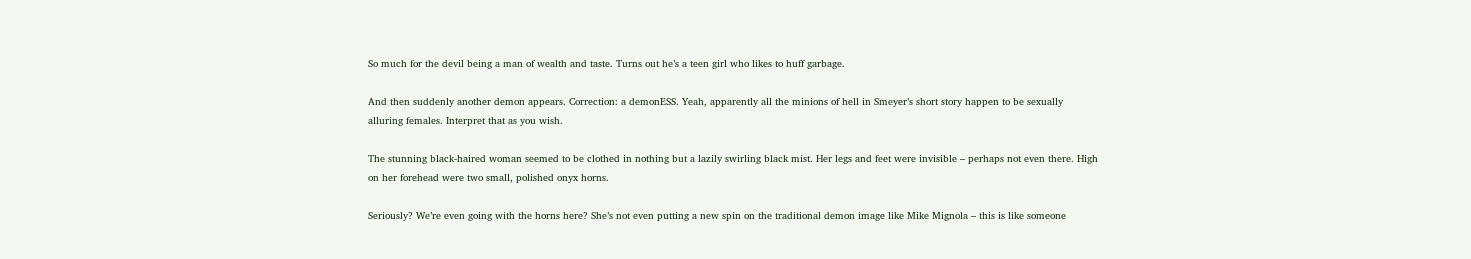So much for the devil being a man of wealth and taste. Turns out he’s a teen girl who likes to huff garbage.

And then suddenly another demon appears. Correction: a demonESS. Yeah, apparently all the minions of hell in Smeyer’s short story happen to be sexually alluring females. Interpret that as you wish.

The stunning black-haired woman seemed to be clothed in nothing but a lazily swirling black mist. Her legs and feet were invisible – perhaps not even there. High on her forehead were two small, polished onyx horns.

Seriously? We’re even going with the horns here? She’s not even putting a new spin on the traditional demon image like Mike Mignola – this is like someone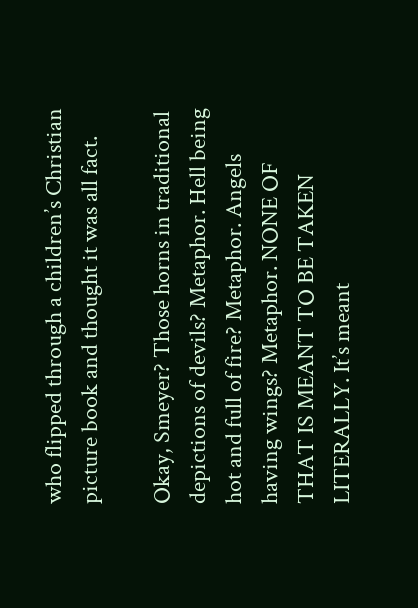who flipped through a children’s Christian picture book and thought it was all fact.

Okay, Smeyer? Those horns in traditional depictions of devils? Metaphor. Hell being hot and full of fire? Metaphor. Angels having wings? Metaphor. NONE OF THAT IS MEANT TO BE TAKEN LITERALLY. It’s meant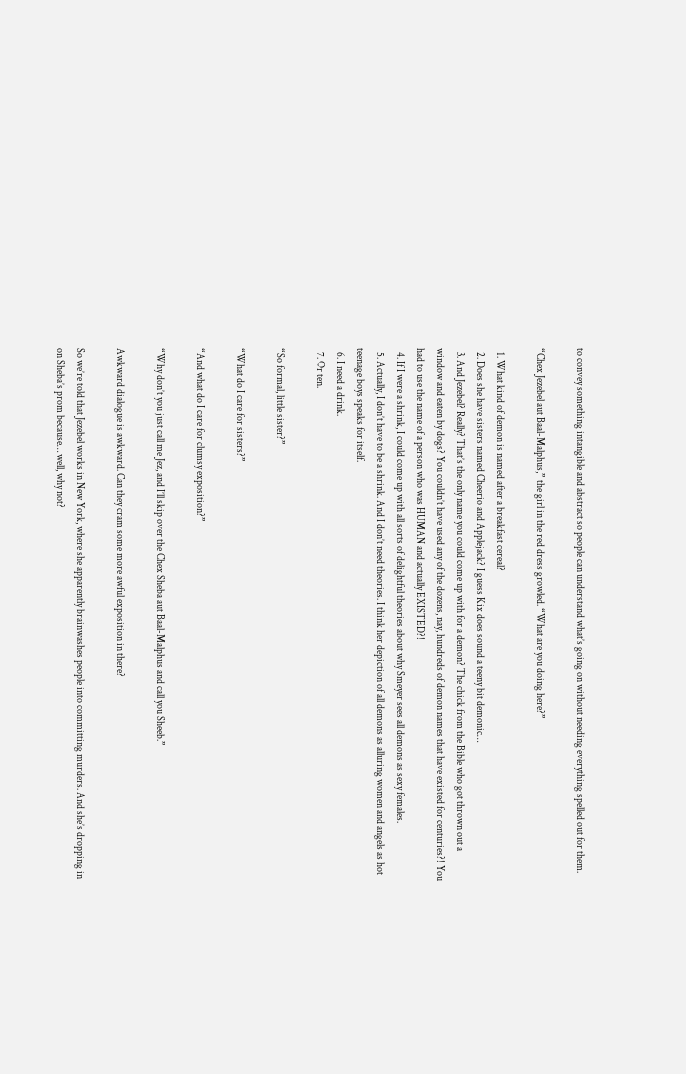to convey something intangible and abstract so people can understand what’s going on without needing everything spelled out for them.

“Chex Jezebel aut Baal-Malphus,” the girl in the red dress growled. “What are you doing here?”

  1. What kind of demon is named after a breakfast cereal?
  2. Does she have sisters named Cheerio and Applejack? I guess Kix does sound a teeny bit demonic…
  3. And Jezebel? Really? That’s the only name you could come up with for a demon? The chick from the Bible who got thrown out a window and eaten by dogs? You couldn’t have used any of the dozens, nay, hundreds of demon names that have existed for centuries?! You had to use the name of a person who was HUMAN and actually EXISTED?!
  4. If I were a shrink, I could come up with all sorts of delightful theories about why Smeyer sees all demons as sexy females.
  5. Actually, I don’t have to be a shrink. And I don’t need theories. I think her depiction of all demons as alluring women and angels as hot teenage boys speaks for itself.
  6. I need a drink.
  7. Or ten.

“So formal, little sister?”

“What do I care for sisters?”

“And what do I care for clumsy exposition?”

“Why don’t you just call me Jez, and I’ll skip over the Chex Sheba aut Baal-Malphus and call you Sheeb.”

Awkward dialogue is awkward. Can they cram some more awful exposition in there?

So we’re told that Jezebel works in New York, where she apparently brainwashes people into committing murders. And she’s dropping in on Sheba’s prom because… well, why not?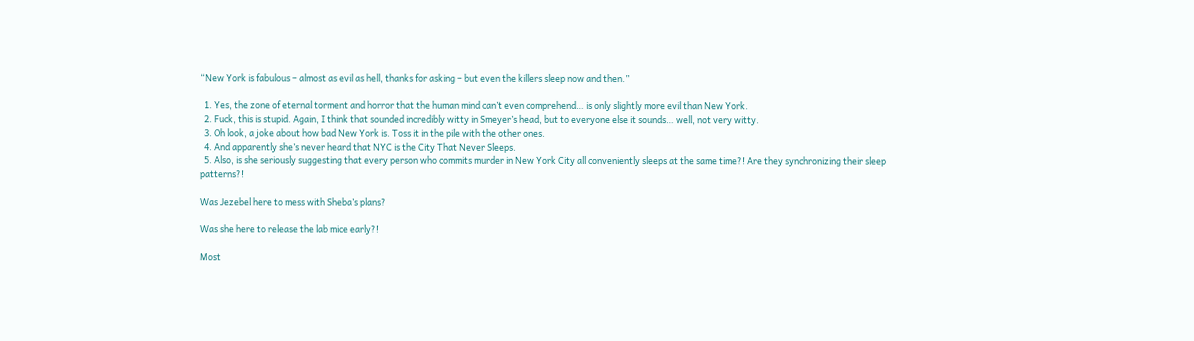“New York is fabulous – almost as evil as hell, thanks for asking – but even the killers sleep now and then.”

  1. Yes, the zone of eternal torment and horror that the human mind can’t even comprehend… is only slightly more evil than New York.
  2. Fuck, this is stupid. Again, I think that sounded incredibly witty in Smeyer’s head, but to everyone else it sounds… well, not very witty.
  3. Oh look, a joke about how bad New York is. Toss it in the pile with the other ones.
  4. And apparently she’s never heard that NYC is the City That Never Sleeps.
  5. Also, is she seriously suggesting that every person who commits murder in New York City all conveniently sleeps at the same time?! Are they synchronizing their sleep patterns?!

Was Jezebel here to mess with Sheba’s plans?

Was she here to release the lab mice early?!

Most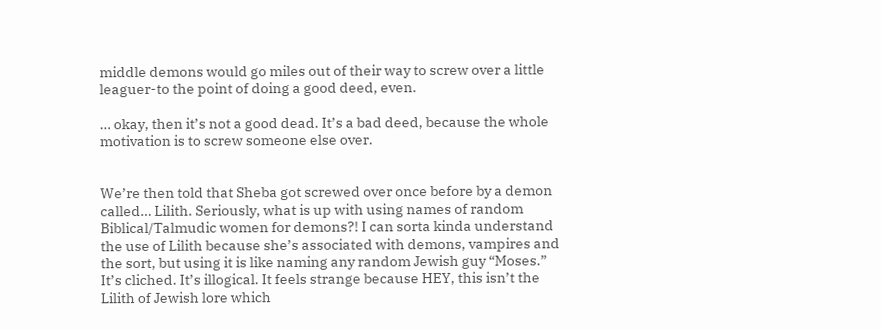middle demons would go miles out of their way to screw over a little leaguer-to the point of doing a good deed, even.

… okay, then it’s not a good dead. It’s a bad deed, because the whole motivation is to screw someone else over.


We’re then told that Sheba got screwed over once before by a demon called… Lilith. Seriously, what is up with using names of random Biblical/Talmudic women for demons?! I can sorta kinda understand the use of Lilith because she’s associated with demons, vampires and the sort, but using it is like naming any random Jewish guy “Moses.” It’s cliched. It’s illogical. It feels strange because HEY, this isn’t the Lilith of Jewish lore which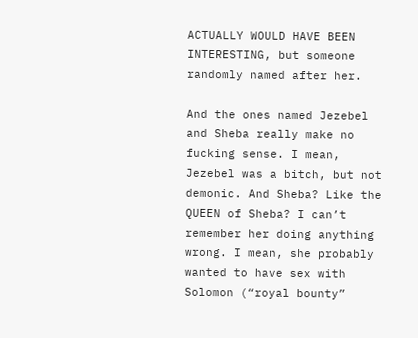ACTUALLY WOULD HAVE BEEN INTERESTING, but someone randomly named after her.

And the ones named Jezebel and Sheba really make no fucking sense. I mean, Jezebel was a bitch, but not demonic. And Sheba? Like the QUEEN of Sheba? I can’t remember her doing anything wrong. I mean, she probably wanted to have sex with Solomon (“royal bounty”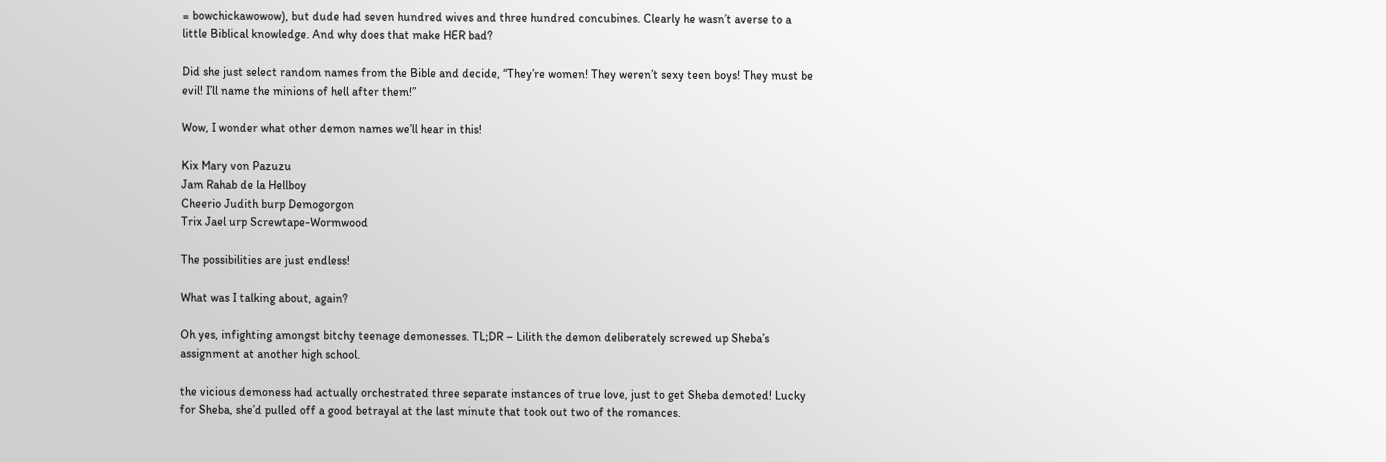= bowchickawowow), but dude had seven hundred wives and three hundred concubines. Clearly he wasn’t averse to a little Biblical knowledge. And why does that make HER bad?

Did she just select random names from the Bible and decide, “They’re women! They weren’t sexy teen boys! They must be evil! I’ll name the minions of hell after them!”

Wow, I wonder what other demon names we’ll hear in this!

Kix Mary von Pazuzu
Jam Rahab de la Hellboy
Cheerio Judith burp Demogorgon
Trix Jael urp Screwtape-Wormwood

The possibilities are just endless!

What was I talking about, again?

Oh yes, infighting amongst bitchy teenage demonesses. TL;DR – Lilith the demon deliberately screwed up Sheba’s assignment at another high school.

the vicious demoness had actually orchestrated three separate instances of true love, just to get Sheba demoted! Lucky for Sheba, she’d pulled off a good betrayal at the last minute that took out two of the romances.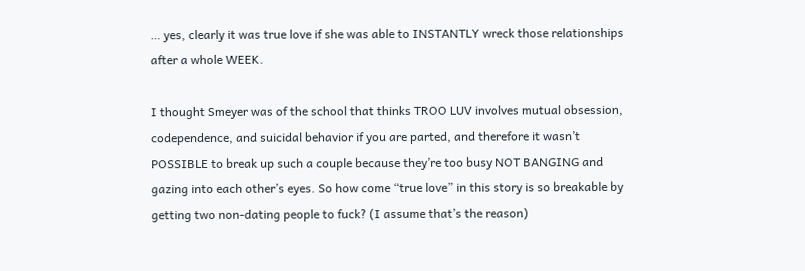… yes, clearly it was true love if she was able to INSTANTLY wreck those relationships after a whole WEEK.

I thought Smeyer was of the school that thinks TROO LUV involves mutual obsession, codependence, and suicidal behavior if you are parted, and therefore it wasn’t POSSIBLE to break up such a couple because they’re too busy NOT BANGING and gazing into each other’s eyes. So how come “true love” in this story is so breakable by getting two non-dating people to fuck? (I assume that’s the reason)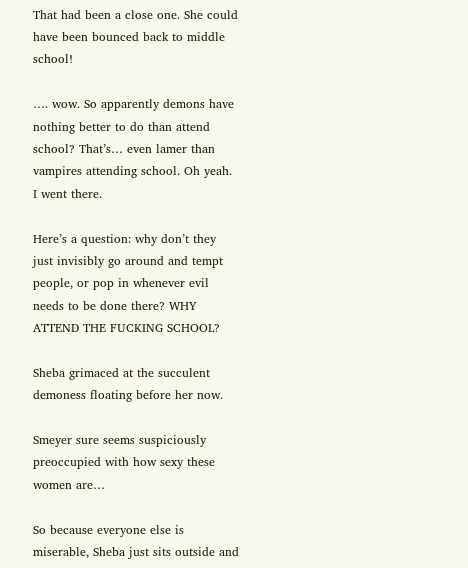That had been a close one. She could have been bounced back to middle school!

…. wow. So apparently demons have nothing better to do than attend school? That’s… even lamer than vampires attending school. Oh yeah. I went there.

Here’s a question: why don’t they just invisibly go around and tempt people, or pop in whenever evil needs to be done there? WHY ATTEND THE FUCKING SCHOOL?

Sheba grimaced at the succulent demoness floating before her now.

Smeyer sure seems suspiciously preoccupied with how sexy these women are…

So because everyone else is miserable, Sheba just sits outside and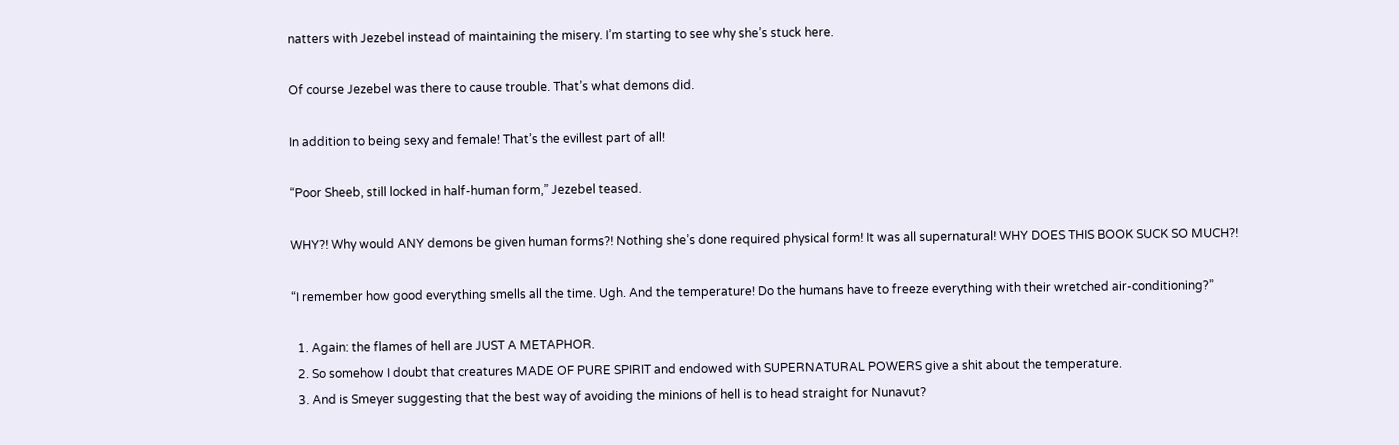natters with Jezebel instead of maintaining the misery. I’m starting to see why she’s stuck here.

Of course Jezebel was there to cause trouble. That’s what demons did.

In addition to being sexy and female! That’s the evillest part of all!

“Poor Sheeb, still locked in half-human form,” Jezebel teased.

WHY?! Why would ANY demons be given human forms?! Nothing she’s done required physical form! It was all supernatural! WHY DOES THIS BOOK SUCK SO MUCH?!

“I remember how good everything smells all the time. Ugh. And the temperature! Do the humans have to freeze everything with their wretched air-conditioning?”

  1. Again: the flames of hell are JUST A METAPHOR.
  2. So somehow I doubt that creatures MADE OF PURE SPIRIT and endowed with SUPERNATURAL POWERS give a shit about the temperature.
  3. And is Smeyer suggesting that the best way of avoiding the minions of hell is to head straight for Nunavut?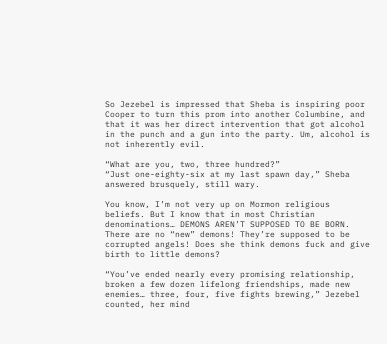So Jezebel is impressed that Sheba is inspiring poor Cooper to turn this prom into another Columbine, and that it was her direct intervention that got alcohol in the punch and a gun into the party. Um, alcohol is not inherently evil.

“What are you, two, three hundred?”
“Just one-eighty-six at my last spawn day,” Sheba answered brusquely, still wary.

You know, I’m not very up on Mormon religious beliefs. But I know that in most Christian denominations… DEMONS AREN’T SUPPOSED TO BE BORN. There are no “new” demons! They’re supposed to be corrupted angels! Does she think demons fuck and give birth to little demons?

“You’ve ended nearly every promising relationship, broken a few dozen lifelong friendships, made new enemies… three, four, five fights brewing,” Jezebel counted, her mind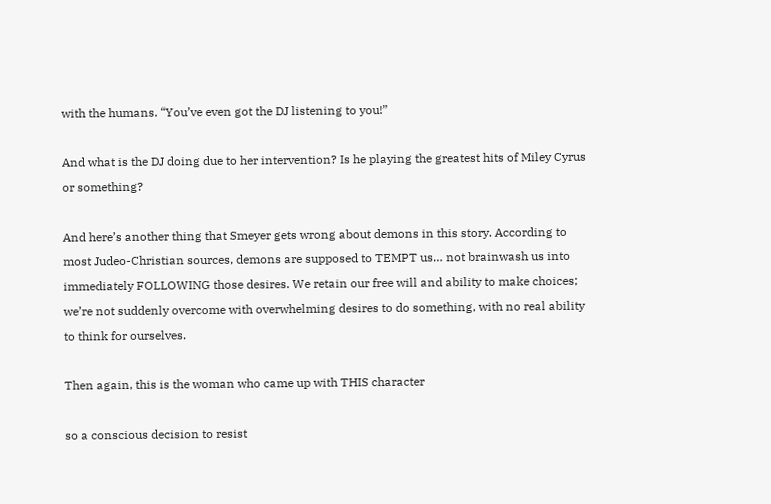with the humans. “You’ve even got the DJ listening to you!”

And what is the DJ doing due to her intervention? Is he playing the greatest hits of Miley Cyrus or something?

And here’s another thing that Smeyer gets wrong about demons in this story. According to most Judeo-Christian sources, demons are supposed to TEMPT us… not brainwash us into immediately FOLLOWING those desires. We retain our free will and ability to make choices; we’re not suddenly overcome with overwhelming desires to do something, with no real ability to think for ourselves.

Then again, this is the woman who came up with THIS character

so a conscious decision to resist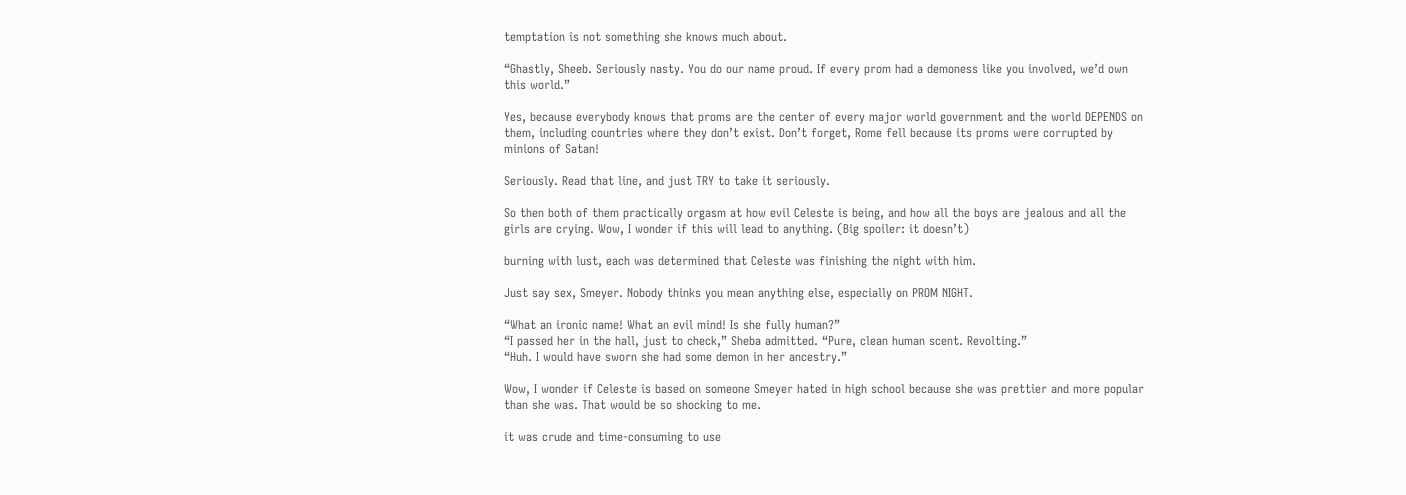temptation is not something she knows much about.

“Ghastly, Sheeb. Seriously nasty. You do our name proud. If every prom had a demoness like you involved, we’d own this world.”

Yes, because everybody knows that proms are the center of every major world government and the world DEPENDS on them, including countries where they don’t exist. Don’t forget, Rome fell because its proms were corrupted by minions of Satan!

Seriously. Read that line, and just TRY to take it seriously.

So then both of them practically orgasm at how evil Celeste is being, and how all the boys are jealous and all the girls are crying. Wow, I wonder if this will lead to anything. (Big spoiler: it doesn’t)

burning with lust, each was determined that Celeste was finishing the night with him.

Just say sex, Smeyer. Nobody thinks you mean anything else, especially on PROM NIGHT.

“What an ironic name! What an evil mind! Is she fully human?”
“I passed her in the hall, just to check,” Sheba admitted. “Pure, clean human scent. Revolting.”
“Huh. I would have sworn she had some demon in her ancestry.”

Wow, I wonder if Celeste is based on someone Smeyer hated in high school because she was prettier and more popular than she was. That would be so shocking to me.

it was crude and time-consuming to use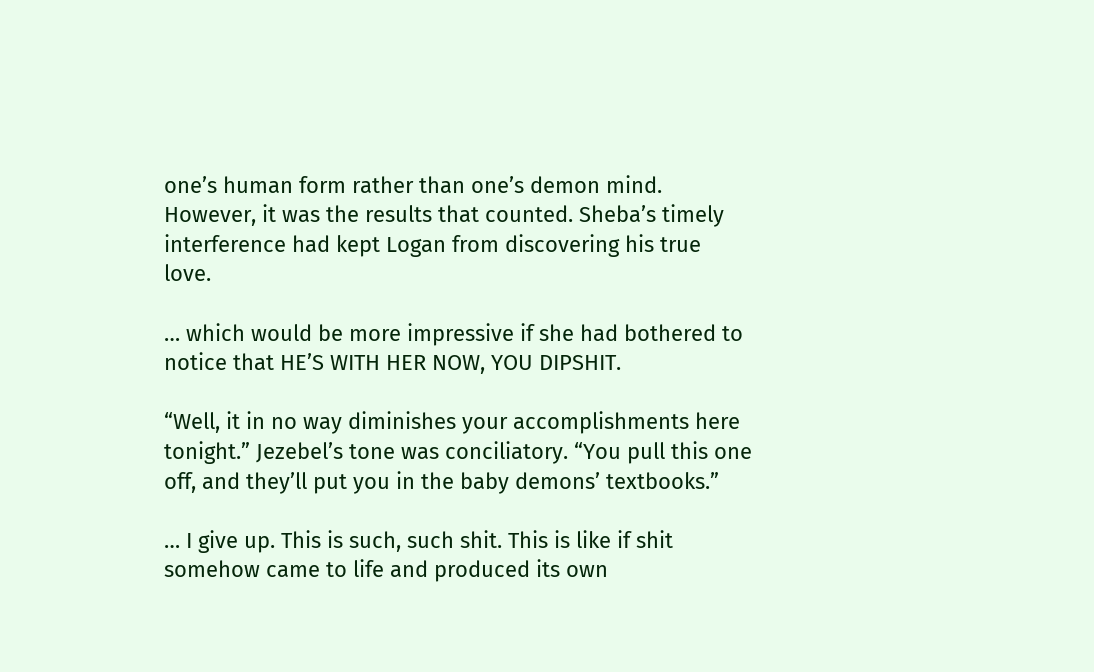one’s human form rather than one’s demon mind. However, it was the results that counted. Sheba’s timely interference had kept Logan from discovering his true love.

… which would be more impressive if she had bothered to notice that HE’S WITH HER NOW, YOU DIPSHIT.

“Well, it in no way diminishes your accomplishments here tonight.” Jezebel’s tone was conciliatory. “You pull this one off, and they’ll put you in the baby demons’ textbooks.”

… I give up. This is such, such shit. This is like if shit somehow came to life and produced its own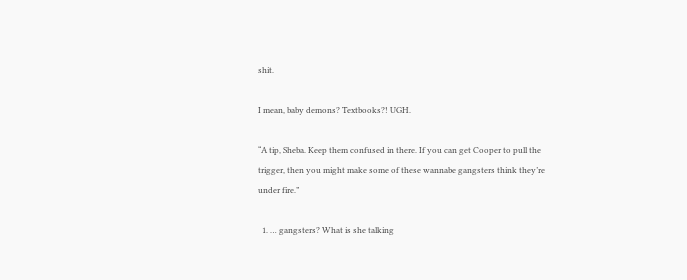shit.

I mean, baby demons? Textbooks?! UGH.

“A tip, Sheba. Keep them confused in there. If you can get Cooper to pull the trigger, then you might make some of these wannabe gangsters think they’re under fire.”

  1. … gangsters? What is she talking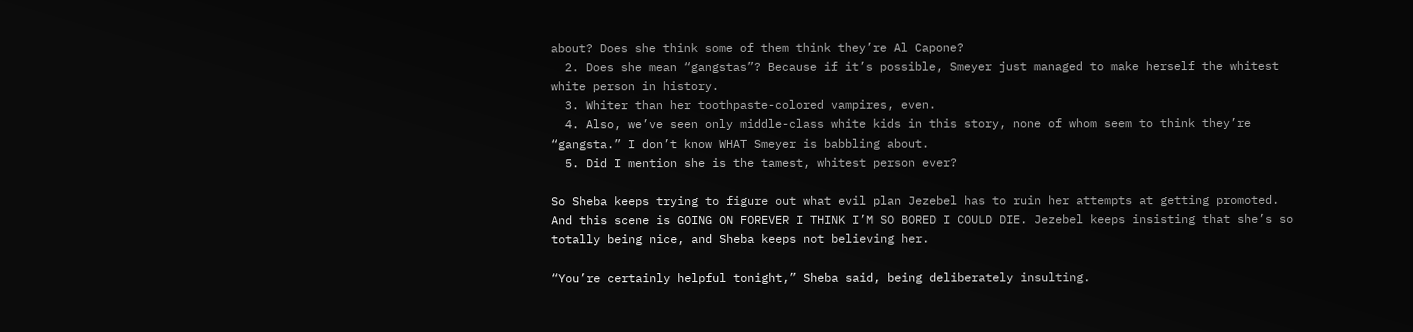about? Does she think some of them think they’re Al Capone?
  2. Does she mean “gangstas”? Because if it’s possible, Smeyer just managed to make herself the whitest white person in history.
  3. Whiter than her toothpaste-colored vampires, even.
  4. Also, we’ve seen only middle-class white kids in this story, none of whom seem to think they’re “gangsta.” I don’t know WHAT Smeyer is babbling about.
  5. Did I mention she is the tamest, whitest person ever?

So Sheba keeps trying to figure out what evil plan Jezebel has to ruin her attempts at getting promoted. And this scene is GOING ON FOREVER I THINK I’M SO BORED I COULD DIE. Jezebel keeps insisting that she’s so totally being nice, and Sheba keeps not believing her.

“You’re certainly helpful tonight,” Sheba said, being deliberately insulting.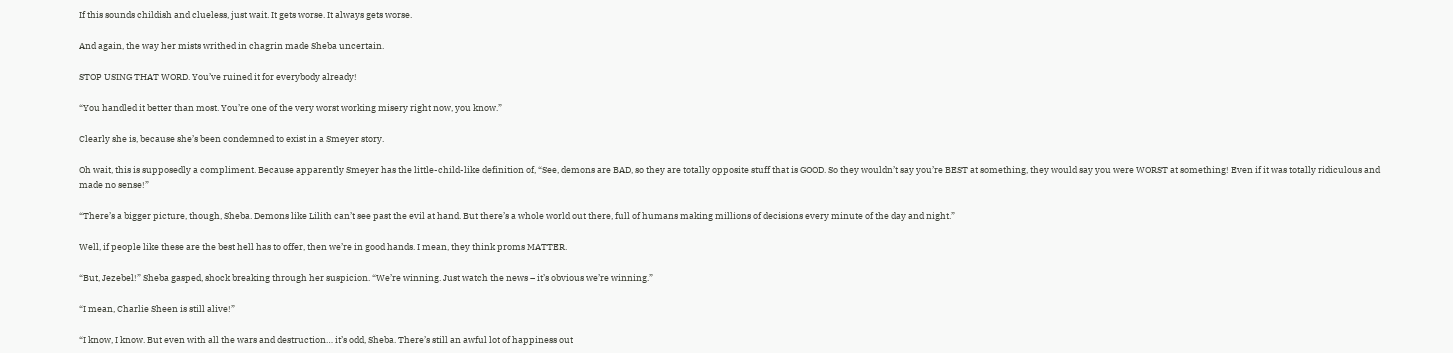If this sounds childish and clueless, just wait. It gets worse. It always gets worse.

And again, the way her mists writhed in chagrin made Sheba uncertain.

STOP USING THAT WORD. You’ve ruined it for everybody already!

“You handled it better than most. You’re one of the very worst working misery right now, you know.”

Clearly she is, because she’s been condemned to exist in a Smeyer story.

Oh wait, this is supposedly a compliment. Because apparently Smeyer has the little-child-like definition of, “See, demons are BAD, so they are totally opposite stuff that is GOOD. So they wouldn’t say you’re BEST at something, they would say you were WORST at something! Even if it was totally ridiculous and made no sense!”

“There’s a bigger picture, though, Sheba. Demons like Lilith can’t see past the evil at hand. But there’s a whole world out there, full of humans making millions of decisions every minute of the day and night.”

Well, if people like these are the best hell has to offer, then we’re in good hands. I mean, they think proms MATTER.

“But, Jezebel!” Sheba gasped, shock breaking through her suspicion. “We’re winning. Just watch the news – it’s obvious we’re winning.”

“I mean, Charlie Sheen is still alive!”

“I know, I know. But even with all the wars and destruction… it’s odd, Sheba. There’s still an awful lot of happiness out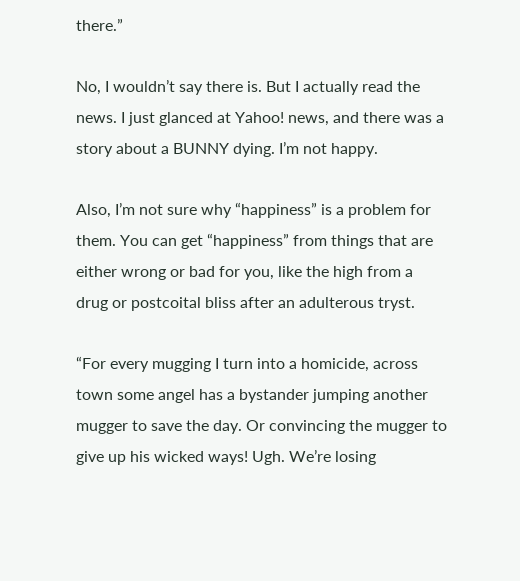there.”

No, I wouldn’t say there is. But I actually read the news. I just glanced at Yahoo! news, and there was a story about a BUNNY dying. I’m not happy.

Also, I’m not sure why “happiness” is a problem for them. You can get “happiness” from things that are either wrong or bad for you, like the high from a drug or postcoital bliss after an adulterous tryst.

“For every mugging I turn into a homicide, across town some angel has a bystander jumping another mugger to save the day. Or convincing the mugger to give up his wicked ways! Ugh. We’re losing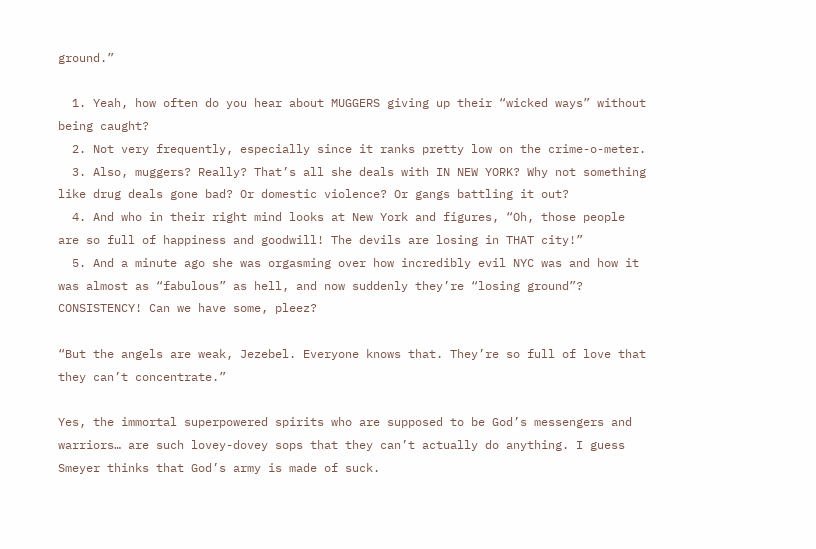ground.”

  1. Yeah, how often do you hear about MUGGERS giving up their “wicked ways” without being caught?
  2. Not very frequently, especially since it ranks pretty low on the crime-o-meter.
  3. Also, muggers? Really? That’s all she deals with IN NEW YORK? Why not something like drug deals gone bad? Or domestic violence? Or gangs battling it out?
  4. And who in their right mind looks at New York and figures, “Oh, those people are so full of happiness and goodwill! The devils are losing in THAT city!”
  5. And a minute ago she was orgasming over how incredibly evil NYC was and how it was almost as “fabulous” as hell, and now suddenly they’re “losing ground”? CONSISTENCY! Can we have some, pleez?

“But the angels are weak, Jezebel. Everyone knows that. They’re so full of love that they can’t concentrate.”

Yes, the immortal superpowered spirits who are supposed to be God’s messengers and warriors… are such lovey-dovey sops that they can’t actually do anything. I guess Smeyer thinks that God’s army is made of suck.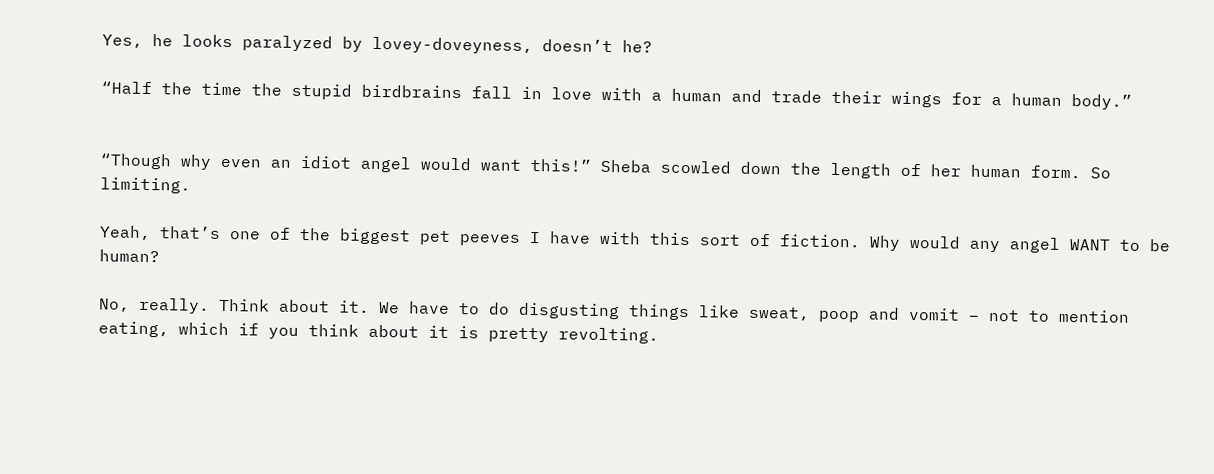Yes, he looks paralyzed by lovey-doveyness, doesn’t he?

“Half the time the stupid birdbrains fall in love with a human and trade their wings for a human body.”


“Though why even an idiot angel would want this!” Sheba scowled down the length of her human form. So limiting.

Yeah, that’s one of the biggest pet peeves I have with this sort of fiction. Why would any angel WANT to be human?

No, really. Think about it. We have to do disgusting things like sweat, poop and vomit – not to mention eating, which if you think about it is pretty revolting.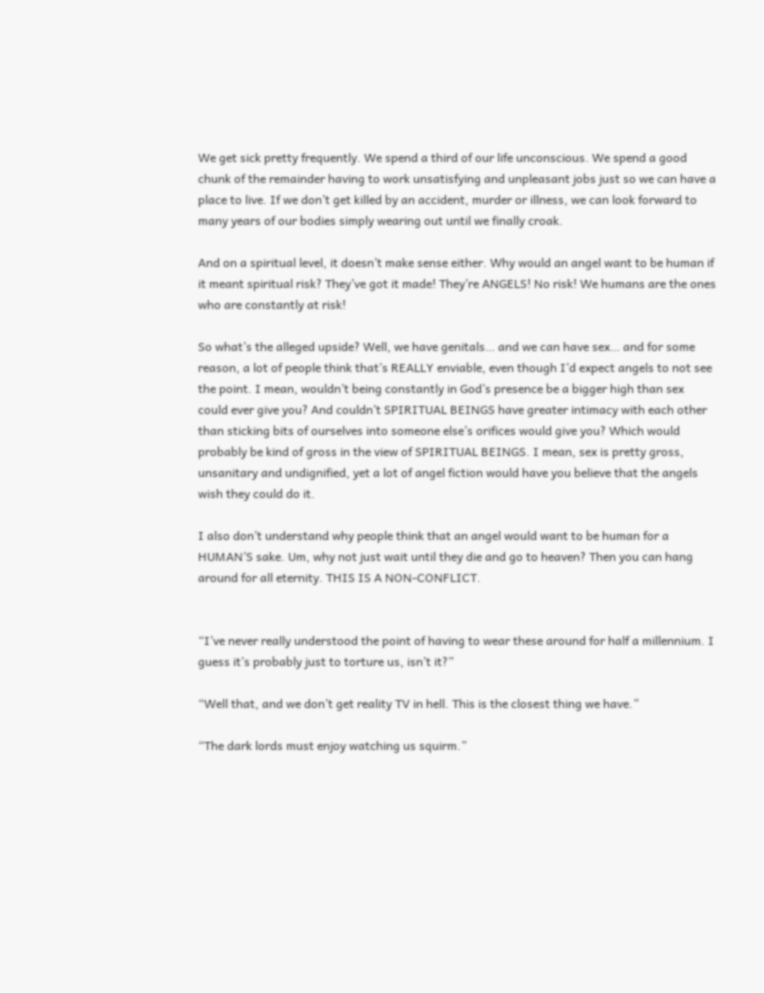We get sick pretty frequently. We spend a third of our life unconscious. We spend a good chunk of the remainder having to work unsatisfying and unpleasant jobs just so we can have a place to live. If we don’t get killed by an accident, murder or illness, we can look forward to many years of our bodies simply wearing out until we finally croak.

And on a spiritual level, it doesn’t make sense either. Why would an angel want to be human if it meant spiritual risk? They’ve got it made! They’re ANGELS! No risk! We humans are the ones who are constantly at risk!

So what’s the alleged upside? Well, we have genitals… and we can have sex… and for some reason, a lot of people think that’s REALLY enviable, even though I’d expect angels to not see the point. I mean, wouldn’t being constantly in God’s presence be a bigger high than sex could ever give you? And couldn’t SPIRITUAL BEINGS have greater intimacy with each other than sticking bits of ourselves into someone else’s orifices would give you? Which would probably be kind of gross in the view of SPIRITUAL BEINGS. I mean, sex is pretty gross, unsanitary and undignified, yet a lot of angel fiction would have you believe that the angels wish they could do it.

I also don’t understand why people think that an angel would want to be human for a HUMAN’S sake. Um, why not just wait until they die and go to heaven? Then you can hang around for all eternity. THIS IS A NON-CONFLICT.


“I’ve never really understood the point of having to wear these around for half a millennium. I guess it’s probably just to torture us, isn’t it?”

“Well that, and we don’t get reality TV in hell. This is the closest thing we have.”

“The dark lords must enjoy watching us squirm.”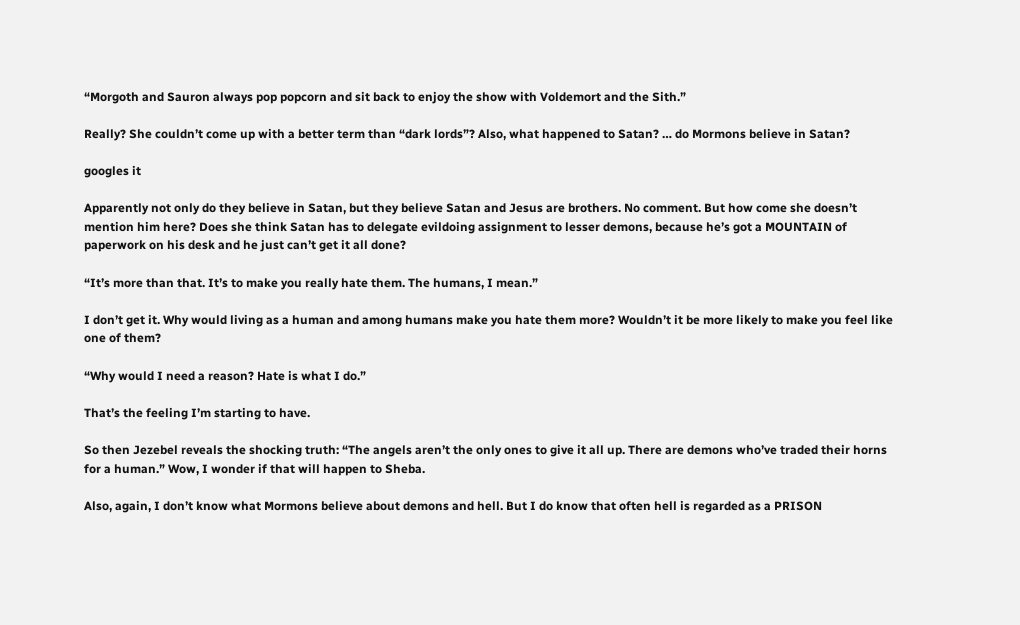“Morgoth and Sauron always pop popcorn and sit back to enjoy the show with Voldemort and the Sith.”

Really? She couldn’t come up with a better term than “dark lords”? Also, what happened to Satan? … do Mormons believe in Satan?

googles it

Apparently not only do they believe in Satan, but they believe Satan and Jesus are brothers. No comment. But how come she doesn’t mention him here? Does she think Satan has to delegate evildoing assignment to lesser demons, because he’s got a MOUNTAIN of paperwork on his desk and he just can’t get it all done?

“It’s more than that. It’s to make you really hate them. The humans, I mean.”

I don’t get it. Why would living as a human and among humans make you hate them more? Wouldn’t it be more likely to make you feel like one of them?

“Why would I need a reason? Hate is what I do.”

That’s the feeling I’m starting to have.

So then Jezebel reveals the shocking truth: “The angels aren’t the only ones to give it all up. There are demons who’ve traded their horns for a human.” Wow, I wonder if that will happen to Sheba.

Also, again, I don’t know what Mormons believe about demons and hell. But I do know that often hell is regarded as a PRISON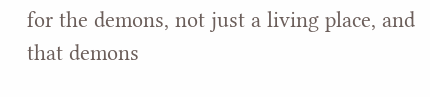for the demons, not just a living place, and that demons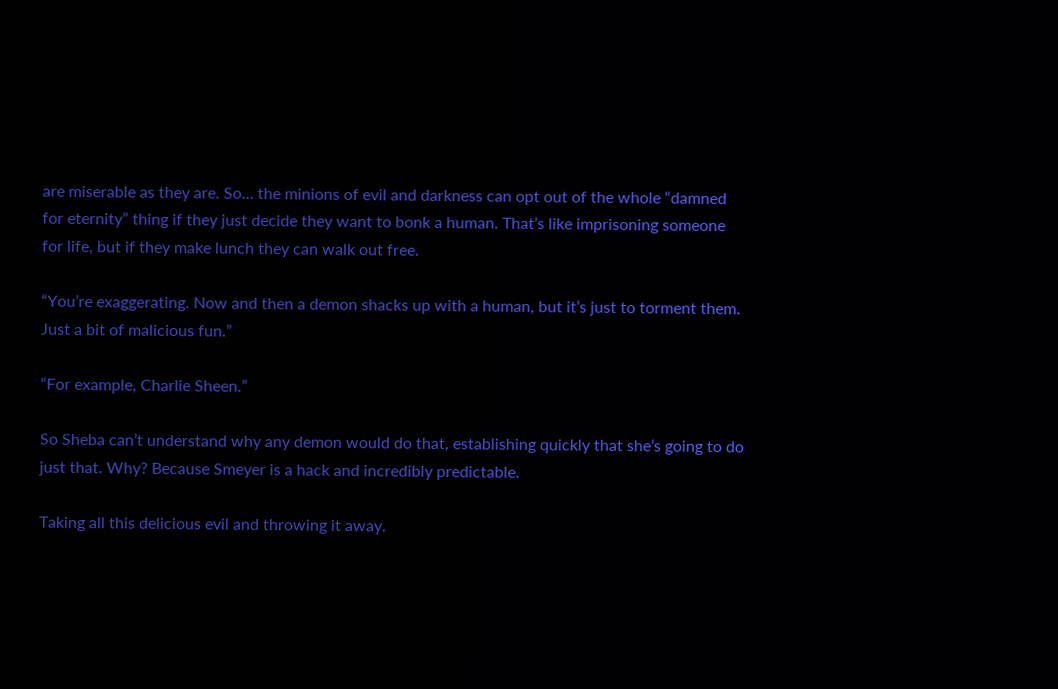are miserable as they are. So… the minions of evil and darkness can opt out of the whole “damned for eternity” thing if they just decide they want to bonk a human. That’s like imprisoning someone for life, but if they make lunch they can walk out free.

“You’re exaggerating. Now and then a demon shacks up with a human, but it’s just to torment them. Just a bit of malicious fun.”

“For example, Charlie Sheen.”

So Sheba can’t understand why any demon would do that, establishing quickly that she’s going to do just that. Why? Because Smeyer is a hack and incredibly predictable.

Taking all this delicious evil and throwing it away.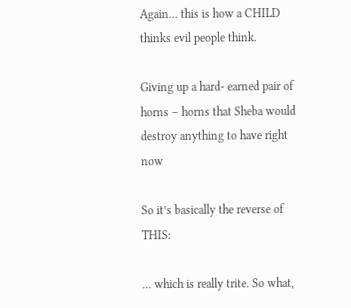Again… this is how a CHILD thinks evil people think.

Giving up a hard- earned pair of horns – horns that Sheba would destroy anything to have right now

So it’s basically the reverse of THIS:

… which is really trite. So what,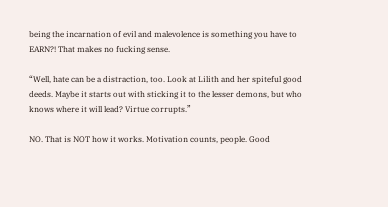being the incarnation of evil and malevolence is something you have to EARN?! That makes no fucking sense.

“Well, hate can be a distraction, too. Look at Lilith and her spiteful good deeds. Maybe it starts out with sticking it to the lesser demons, but who knows where it will lead? Virtue corrupts.”

NO. That is NOT how it works. Motivation counts, people. Good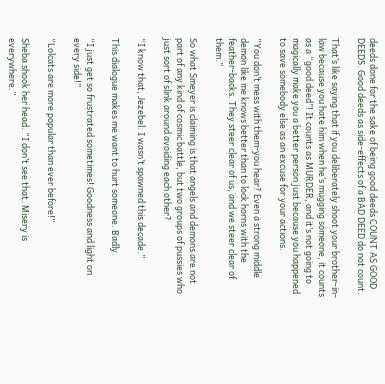deeds done for the sake of being good deeds COUNT AS GOOD DEEDS. Good deeds as side-effects of a BAD DEED do not count.

That’s like saying that if you deliberately shoot your brother-in-law because you hate him when he’s mugging someone, it counts as a “good deed”! It counts as MURDER, and it’s not going to magically make you a better person just because you happened to save somebody else as an excuse for your actions.

“You don’t mess with them-you hear? Even a strong middle demon like me knows better than to lock horns with the feather-backs. They steer clear of us, and we steer clear of them.”

So what Smeyer is claiming is that angels and demons are not part of any kind of cosmic battle, but two groups of pussies who just sort of slink around avoiding each other?

“I know that, Jezebel. I wasn’t spawned this decade.”

This dialogue makes me want to hurt someone. Badly.

“I just get so frustrated sometimes! Goodness and light on every side!”

“Lolcats are more popular than ever before!”

Sheba shook her head. “I don’t see that. Misery is everywhere.”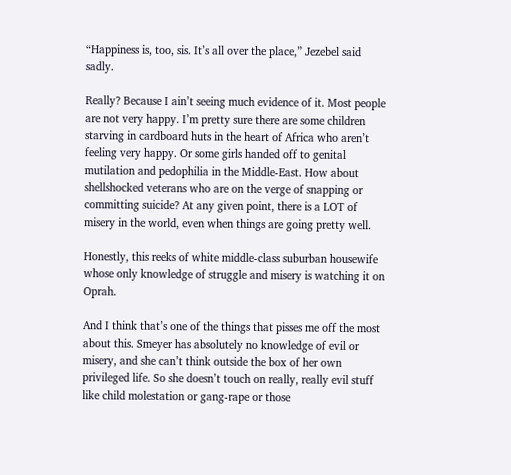“Happiness is, too, sis. It’s all over the place,” Jezebel said sadly.

Really? Because I ain’t seeing much evidence of it. Most people are not very happy. I’m pretty sure there are some children starving in cardboard huts in the heart of Africa who aren’t feeling very happy. Or some girls handed off to genital mutilation and pedophilia in the Middle-East. How about shellshocked veterans who are on the verge of snapping or committing suicide? At any given point, there is a LOT of misery in the world, even when things are going pretty well.

Honestly, this reeks of white middle-class suburban housewife whose only knowledge of struggle and misery is watching it on Oprah.

And I think that’s one of the things that pisses me off the most about this. Smeyer has absolutely no knowledge of evil or misery, and she can’t think outside the box of her own privileged life. So she doesn’t touch on really, really evil stuff like child molestation or gang-rape or those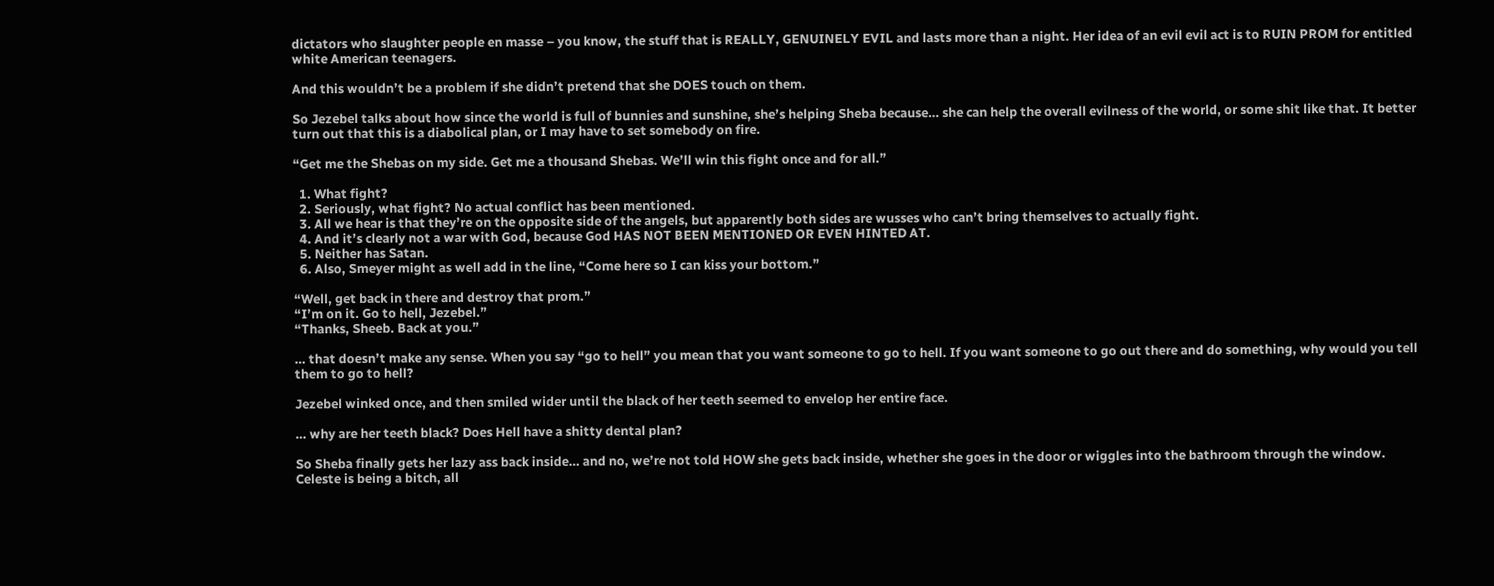dictators who slaughter people en masse – you know, the stuff that is REALLY, GENUINELY EVIL and lasts more than a night. Her idea of an evil evil act is to RUIN PROM for entitled white American teenagers.

And this wouldn’t be a problem if she didn’t pretend that she DOES touch on them.

So Jezebel talks about how since the world is full of bunnies and sunshine, she’s helping Sheba because… she can help the overall evilness of the world, or some shit like that. It better turn out that this is a diabolical plan, or I may have to set somebody on fire.

“Get me the Shebas on my side. Get me a thousand Shebas. We’ll win this fight once and for all.”

  1. What fight?
  2. Seriously, what fight? No actual conflict has been mentioned.
  3. All we hear is that they’re on the opposite side of the angels, but apparently both sides are wusses who can’t bring themselves to actually fight.
  4. And it’s clearly not a war with God, because God HAS NOT BEEN MENTIONED OR EVEN HINTED AT.
  5. Neither has Satan.
  6. Also, Smeyer might as well add in the line, “Come here so I can kiss your bottom.”

“Well, get back in there and destroy that prom.”
“I’m on it. Go to hell, Jezebel.”
“Thanks, Sheeb. Back at you.”

… that doesn’t make any sense. When you say “go to hell” you mean that you want someone to go to hell. If you want someone to go out there and do something, why would you tell them to go to hell?

Jezebel winked once, and then smiled wider until the black of her teeth seemed to envelop her entire face.

… why are her teeth black? Does Hell have a shitty dental plan?

So Sheba finally gets her lazy ass back inside… and no, we’re not told HOW she gets back inside, whether she goes in the door or wiggles into the bathroom through the window. Celeste is being a bitch, all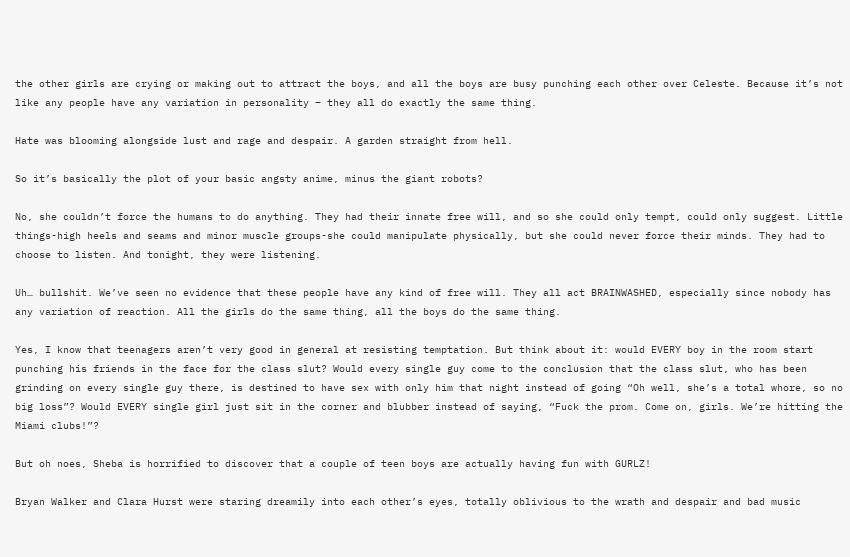the other girls are crying or making out to attract the boys, and all the boys are busy punching each other over Celeste. Because it’s not like any people have any variation in personality – they all do exactly the same thing.

Hate was blooming alongside lust and rage and despair. A garden straight from hell.

So it’s basically the plot of your basic angsty anime, minus the giant robots?

No, she couldn’t force the humans to do anything. They had their innate free will, and so she could only tempt, could only suggest. Little things-high heels and seams and minor muscle groups-she could manipulate physically, but she could never force their minds. They had to choose to listen. And tonight, they were listening.

Uh… bullshit. We’ve seen no evidence that these people have any kind of free will. They all act BRAINWASHED, especially since nobody has any variation of reaction. All the girls do the same thing, all the boys do the same thing.

Yes, I know that teenagers aren’t very good in general at resisting temptation. But think about it: would EVERY boy in the room start punching his friends in the face for the class slut? Would every single guy come to the conclusion that the class slut, who has been grinding on every single guy there, is destined to have sex with only him that night instead of going “Oh well, she’s a total whore, so no big loss”? Would EVERY single girl just sit in the corner and blubber instead of saying, “Fuck the prom. Come on, girls. We’re hitting the Miami clubs!”?

But oh noes, Sheba is horrified to discover that a couple of teen boys are actually having fun with GURLZ!

Bryan Walker and Clara Hurst were staring dreamily into each other’s eyes, totally oblivious to the wrath and despair and bad music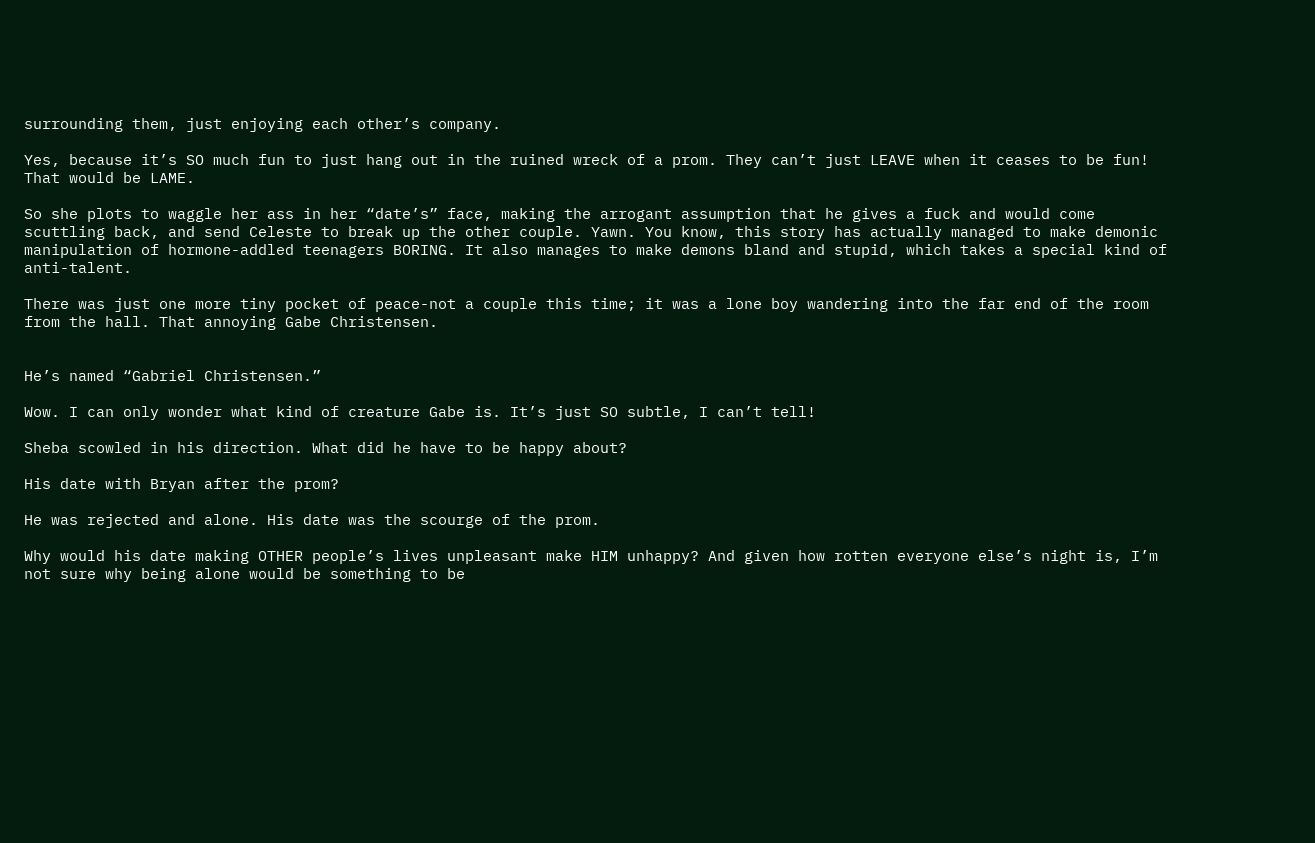surrounding them, just enjoying each other’s company.

Yes, because it’s SO much fun to just hang out in the ruined wreck of a prom. They can’t just LEAVE when it ceases to be fun! That would be LAME.

So she plots to waggle her ass in her “date’s” face, making the arrogant assumption that he gives a fuck and would come scuttling back, and send Celeste to break up the other couple. Yawn. You know, this story has actually managed to make demonic manipulation of hormone-addled teenagers BORING. It also manages to make demons bland and stupid, which takes a special kind of anti-talent.

There was just one more tiny pocket of peace-not a couple this time; it was a lone boy wandering into the far end of the room from the hall. That annoying Gabe Christensen.


He’s named “Gabriel Christensen.”

Wow. I can only wonder what kind of creature Gabe is. It’s just SO subtle, I can’t tell!

Sheba scowled in his direction. What did he have to be happy about?

His date with Bryan after the prom?

He was rejected and alone. His date was the scourge of the prom.

Why would his date making OTHER people’s lives unpleasant make HIM unhappy? And given how rotten everyone else’s night is, I’m not sure why being alone would be something to be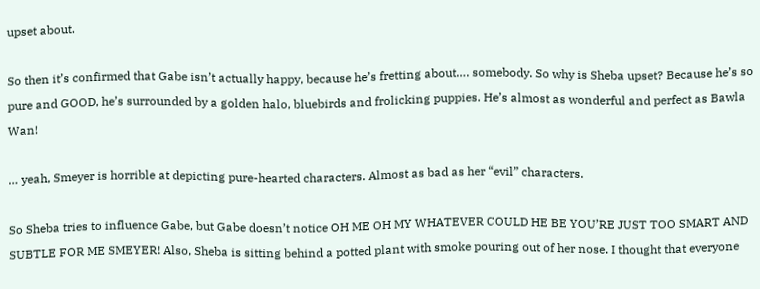upset about.

So then it’s confirmed that Gabe isn’t actually happy, because he’s fretting about…. somebody. So why is Sheba upset? Because he’s so pure and GOOD, he’s surrounded by a golden halo, bluebirds and frolicking puppies. He’s almost as wonderful and perfect as Bawla Wan!

… yeah, Smeyer is horrible at depicting pure-hearted characters. Almost as bad as her “evil” characters.

So Sheba tries to influence Gabe, but Gabe doesn’t notice OH ME OH MY WHATEVER COULD HE BE YOU’RE JUST TOO SMART AND SUBTLE FOR ME SMEYER! Also, Sheba is sitting behind a potted plant with smoke pouring out of her nose. I thought that everyone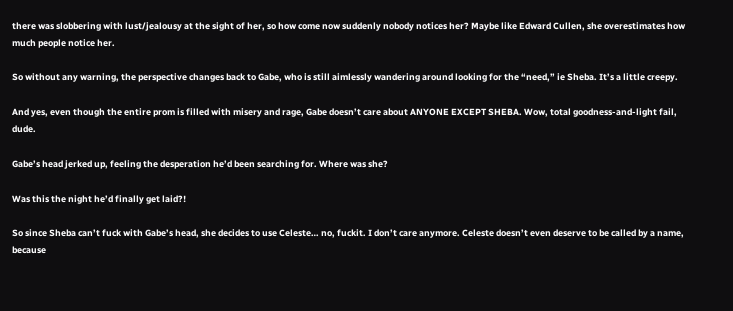there was slobbering with lust/jealousy at the sight of her, so how come now suddenly nobody notices her? Maybe like Edward Cullen, she overestimates how much people notice her.

So without any warning, the perspective changes back to Gabe, who is still aimlessly wandering around looking for the “need,” ie Sheba. It’s a little creepy.

And yes, even though the entire prom is filled with misery and rage, Gabe doesn’t care about ANYONE EXCEPT SHEBA. Wow, total goodness-and-light fail, dude.

Gabe’s head jerked up, feeling the desperation he’d been searching for. Where was she?

Was this the night he’d finally get laid?!

So since Sheba can’t fuck with Gabe’s head, she decides to use Celeste… no, fuckit. I don’t care anymore. Celeste doesn’t even deserve to be called by a name, because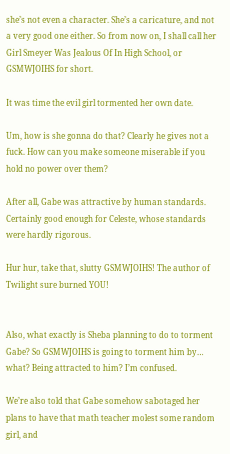she’s not even a character. She’s a caricature, and not a very good one either. So from now on, I shall call her Girl Smeyer Was Jealous Of In High School, or GSMWJOIHS for short.

It was time the evil girl tormented her own date.

Um, how is she gonna do that? Clearly he gives not a fuck. How can you make someone miserable if you hold no power over them?

After all, Gabe was attractive by human standards. Certainly good enough for Celeste, whose standards were hardly rigorous.

Hur hur, take that, slutty GSMWJOIHS! The author of Twilight sure burned YOU!


Also, what exactly is Sheba planning to do to torment Gabe? So GSMWJOIHS is going to torment him by… what? Being attracted to him? I’m confused.

We’re also told that Gabe somehow sabotaged her plans to have that math teacher molest some random girl, and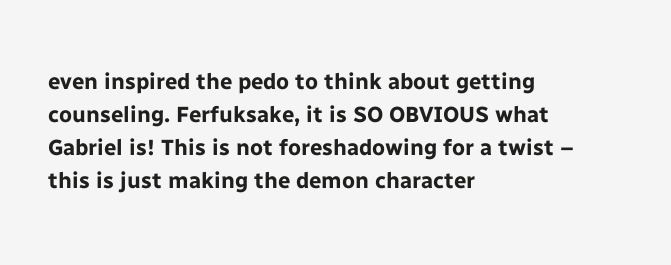even inspired the pedo to think about getting counseling. Ferfuksake, it is SO OBVIOUS what Gabriel is! This is not foreshadowing for a twist – this is just making the demon character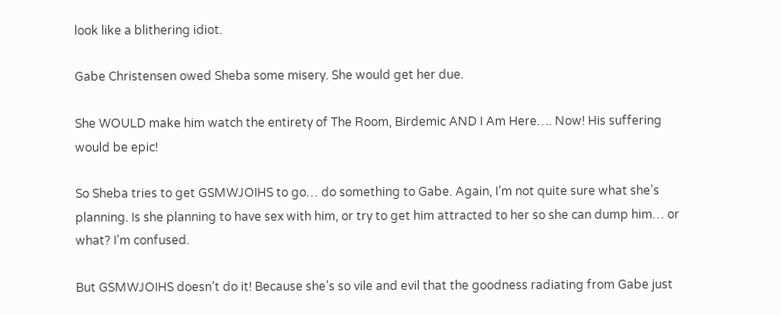look like a blithering idiot.

Gabe Christensen owed Sheba some misery. She would get her due.

She WOULD make him watch the entirety of The Room, Birdemic AND I Am Here…. Now! His suffering would be epic!

So Sheba tries to get GSMWJOIHS to go… do something to Gabe. Again, I’m not quite sure what she’s planning. Is she planning to have sex with him, or try to get him attracted to her so she can dump him… or what? I’m confused.

But GSMWJOIHS doesn’t do it! Because she’s so vile and evil that the goodness radiating from Gabe just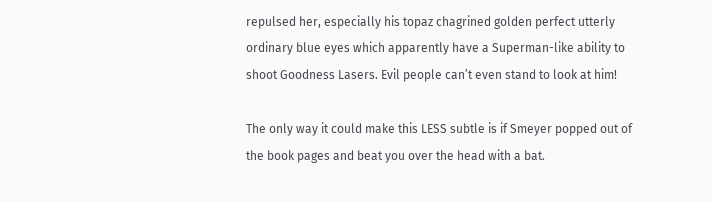repulsed her, especially his topaz chagrined golden perfect utterly ordinary blue eyes which apparently have a Superman-like ability to shoot Goodness Lasers. Evil people can’t even stand to look at him!

The only way it could make this LESS subtle is if Smeyer popped out of the book pages and beat you over the head with a bat.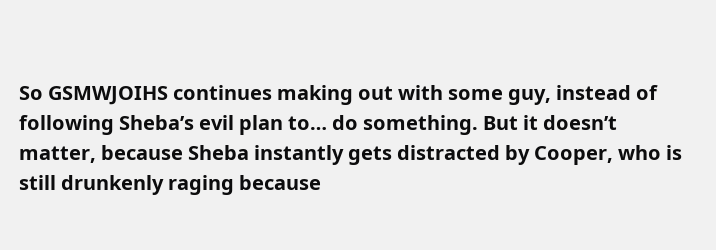So GSMWJOIHS continues making out with some guy, instead of following Sheba’s evil plan to… do something. But it doesn’t matter, because Sheba instantly gets distracted by Cooper, who is still drunkenly raging because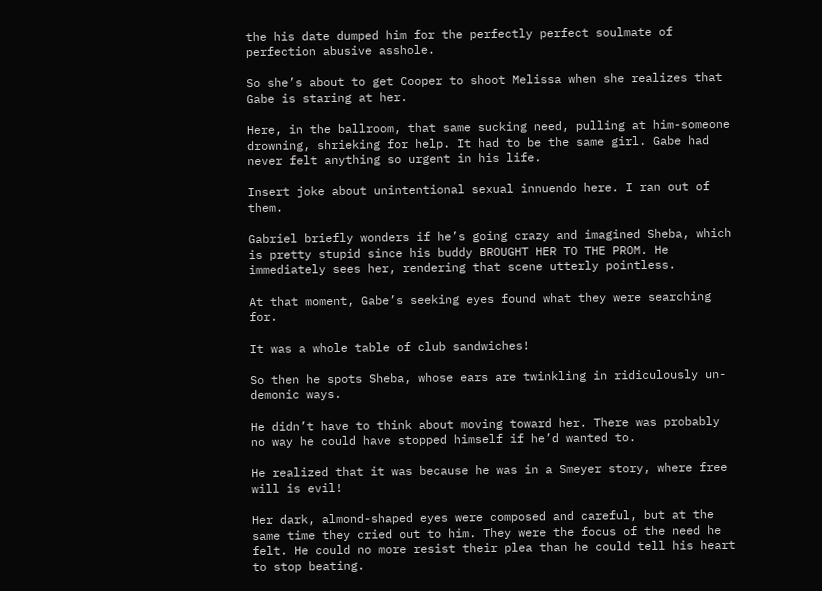the his date dumped him for the perfectly perfect soulmate of perfection abusive asshole.

So she’s about to get Cooper to shoot Melissa when she realizes that Gabe is staring at her.

Here, in the ballroom, that same sucking need, pulling at him-someone drowning, shrieking for help. It had to be the same girl. Gabe had never felt anything so urgent in his life.

Insert joke about unintentional sexual innuendo here. I ran out of them.

Gabriel briefly wonders if he’s going crazy and imagined Sheba, which is pretty stupid since his buddy BROUGHT HER TO THE PROM. He immediately sees her, rendering that scene utterly pointless.

At that moment, Gabe’s seeking eyes found what they were searching for.

It was a whole table of club sandwiches!

So then he spots Sheba, whose ears are twinkling in ridiculously un-demonic ways.

He didn’t have to think about moving toward her. There was probably no way he could have stopped himself if he’d wanted to.

He realized that it was because he was in a Smeyer story, where free will is evil!

Her dark, almond-shaped eyes were composed and careful, but at the same time they cried out to him. They were the focus of the need he felt. He could no more resist their plea than he could tell his heart to stop beating.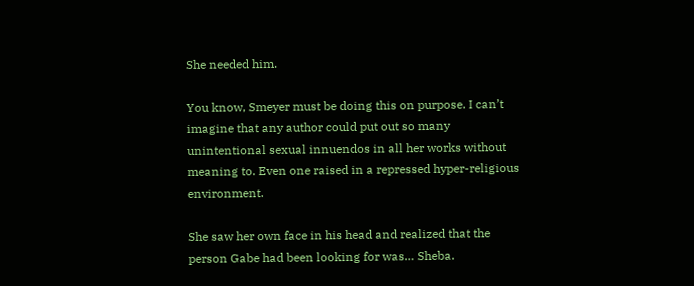She needed him.

You know, Smeyer must be doing this on purpose. I can’t imagine that any author could put out so many unintentional sexual innuendos in all her works without meaning to. Even one raised in a repressed hyper-religious environment.

She saw her own face in his head and realized that the person Gabe had been looking for was… Sheba.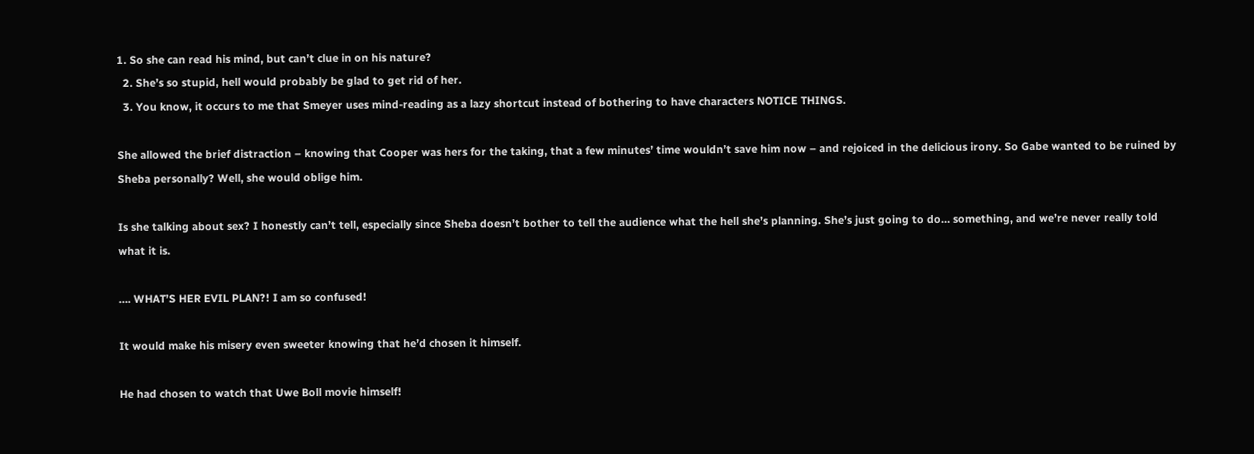1. So she can read his mind, but can’t clue in on his nature?
  2. She’s so stupid, hell would probably be glad to get rid of her.
  3. You know, it occurs to me that Smeyer uses mind-reading as a lazy shortcut instead of bothering to have characters NOTICE THINGS.

She allowed the brief distraction – knowing that Cooper was hers for the taking, that a few minutes’ time wouldn’t save him now – and rejoiced in the delicious irony. So Gabe wanted to be ruined by Sheba personally? Well, she would oblige him.

Is she talking about sex? I honestly can’t tell, especially since Sheba doesn’t bother to tell the audience what the hell she’s planning. She’s just going to do… something, and we’re never really told what it is.

…. WHAT’S HER EVIL PLAN?! I am so confused!

It would make his misery even sweeter knowing that he’d chosen it himself.

He had chosen to watch that Uwe Boll movie himself!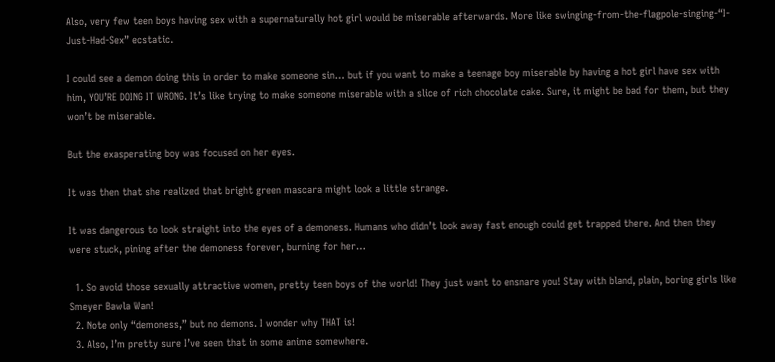Also, very few teen boys having sex with a supernaturally hot girl would be miserable afterwards. More like swinging-from-the-flagpole-singing-“I-Just-Had-Sex” ecstatic.

I could see a demon doing this in order to make someone sin… but if you want to make a teenage boy miserable by having a hot girl have sex with him, YOU’RE DOING IT WRONG. It’s like trying to make someone miserable with a slice of rich chocolate cake. Sure, it might be bad for them, but they won’t be miserable.

But the exasperating boy was focused on her eyes.

It was then that she realized that bright green mascara might look a little strange.

It was dangerous to look straight into the eyes of a demoness. Humans who didn’t look away fast enough could get trapped there. And then they were stuck, pining after the demoness forever, burning for her…

  1. So avoid those sexually attractive women, pretty teen boys of the world! They just want to ensnare you! Stay with bland, plain, boring girls like Smeyer Bawla Wan!
  2. Note only “demoness,” but no demons. I wonder why THAT is!
  3. Also, I’m pretty sure I’ve seen that in some anime somewhere.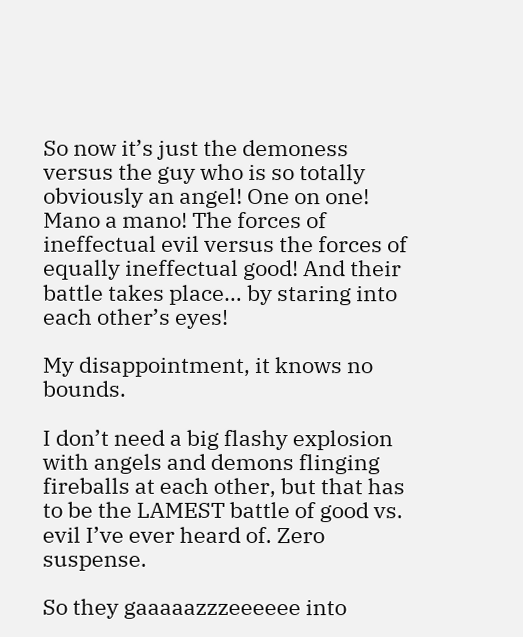So now it’s just the demoness versus the guy who is so totally obviously an angel! One on one! Mano a mano! The forces of ineffectual evil versus the forces of equally ineffectual good! And their battle takes place… by staring into each other’s eyes!

My disappointment, it knows no bounds.

I don’t need a big flashy explosion with angels and demons flinging fireballs at each other, but that has to be the LAMEST battle of good vs. evil I’ve ever heard of. Zero suspense.

So they gaaaaazzzeeeeee into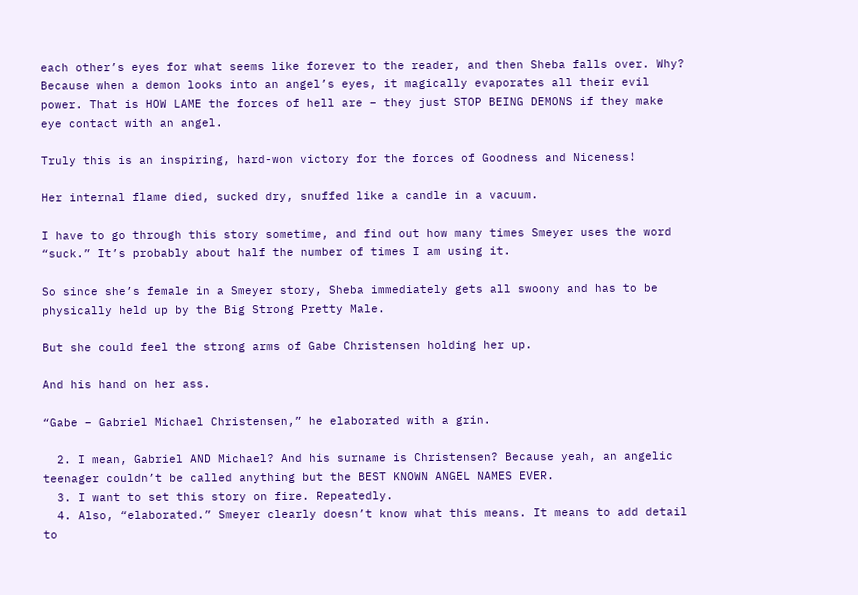each other’s eyes for what seems like forever to the reader, and then Sheba falls over. Why? Because when a demon looks into an angel’s eyes, it magically evaporates all their evil power. That is HOW LAME the forces of hell are – they just STOP BEING DEMONS if they make eye contact with an angel.

Truly this is an inspiring, hard-won victory for the forces of Goodness and Niceness!

Her internal flame died, sucked dry, snuffed like a candle in a vacuum.

I have to go through this story sometime, and find out how many times Smeyer uses the word “suck.” It’s probably about half the number of times I am using it.

So since she’s female in a Smeyer story, Sheba immediately gets all swoony and has to be physically held up by the Big Strong Pretty Male.

But she could feel the strong arms of Gabe Christensen holding her up.

And his hand on her ass.

“Gabe – Gabriel Michael Christensen,” he elaborated with a grin.

  2. I mean, Gabriel AND Michael? And his surname is Christensen? Because yeah, an angelic teenager couldn’t be called anything but the BEST KNOWN ANGEL NAMES EVER.
  3. I want to set this story on fire. Repeatedly.
  4. Also, “elaborated.” Smeyer clearly doesn’t know what this means. It means to add detail to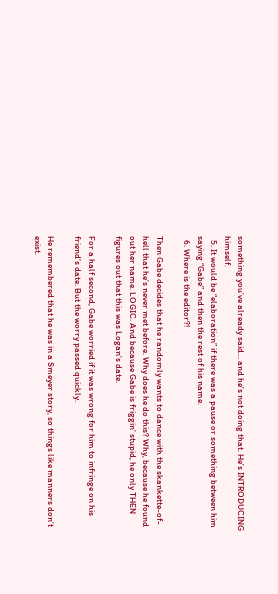something you’ve already said… and he’s not doing that. He’s INTRODUCING himself.
  5. It would be “elaboration” if there was a pause or something between him saying “Gabe” and then the rest of his name.
  6. Where is the editor?!

Then Gabe decides that he randomly wants to dance with the skankette-of-hell that he’s never met before. Why does he do this? Why, because he found out her name. LOGIC. And because Gabe is friggin’ stupid, he only THEN figures out that this was Logan’s date.

For a half second, Gabe worried if it was wrong for him to infringe on his friend’s date. But the worry passed quickly.

He remembered that he was in a Smeyer story, so things like manners don’t exist.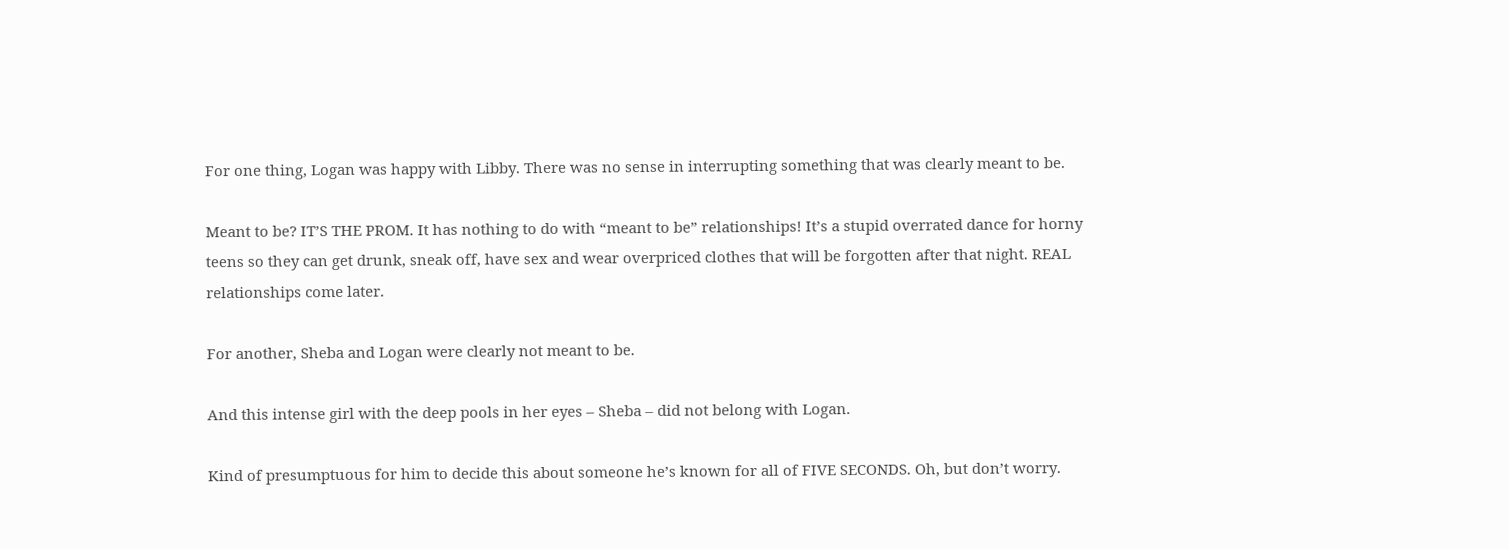For one thing, Logan was happy with Libby. There was no sense in interrupting something that was clearly meant to be.

Meant to be? IT’S THE PROM. It has nothing to do with “meant to be” relationships! It’s a stupid overrated dance for horny teens so they can get drunk, sneak off, have sex and wear overpriced clothes that will be forgotten after that night. REAL relationships come later.

For another, Sheba and Logan were clearly not meant to be.

And this intense girl with the deep pools in her eyes – Sheba – did not belong with Logan.

Kind of presumptuous for him to decide this about someone he’s known for all of FIVE SECONDS. Oh, but don’t worry.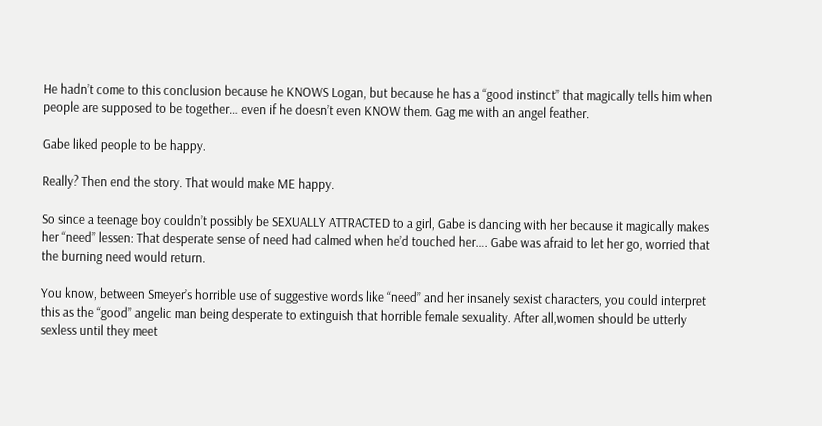He hadn’t come to this conclusion because he KNOWS Logan, but because he has a “good instinct” that magically tells him when people are supposed to be together… even if he doesn’t even KNOW them. Gag me with an angel feather.

Gabe liked people to be happy.

Really? Then end the story. That would make ME happy.

So since a teenage boy couldn’t possibly be SEXUALLY ATTRACTED to a girl, Gabe is dancing with her because it magically makes her “need” lessen: That desperate sense of need had calmed when he’d touched her…. Gabe was afraid to let her go, worried that the burning need would return.

You know, between Smeyer’s horrible use of suggestive words like “need” and her insanely sexist characters, you could interpret this as the “good” angelic man being desperate to extinguish that horrible female sexuality. After all,women should be utterly sexless until they meet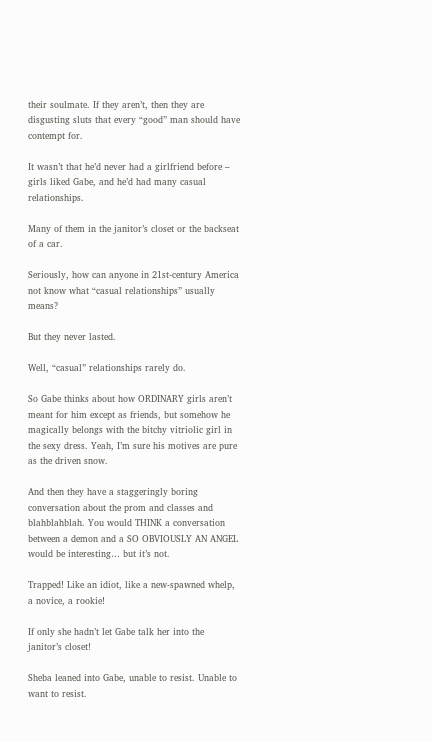their soulmate. If they aren’t, then they are disgusting sluts that every “good” man should have contempt for.

It wasn’t that he’d never had a girlfriend before – girls liked Gabe, and he’d had many casual relationships.

Many of them in the janitor’s closet or the backseat of a car.

Seriously, how can anyone in 21st-century America not know what “casual relationships” usually means?

But they never lasted.

Well, “casual” relationships rarely do.

So Gabe thinks about how ORDINARY girls aren’t meant for him except as friends, but somehow he magically belongs with the bitchy vitriolic girl in the sexy dress. Yeah, I’m sure his motives are pure as the driven snow.

And then they have a staggeringly boring conversation about the prom and classes and blahblahblah. You would THINK a conversation between a demon and a SO OBVIOUSLY AN ANGEL would be interesting… but it’s not.

Trapped! Like an idiot, like a new-spawned whelp, a novice, a rookie!

If only she hadn’t let Gabe talk her into the janitor’s closet!

Sheba leaned into Gabe, unable to resist. Unable to want to resist.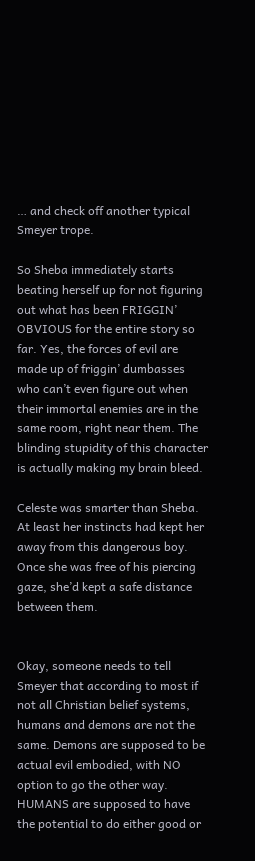… and check off another typical Smeyer trope.

So Sheba immediately starts beating herself up for not figuring out what has been FRIGGIN’ OBVIOUS for the entire story so far. Yes, the forces of evil are made up of friggin’ dumbasses who can’t even figure out when their immortal enemies are in the same room, right near them. The blinding stupidity of this character is actually making my brain bleed.

Celeste was smarter than Sheba. At least her instincts had kept her away from this dangerous boy. Once she was free of his piercing gaze, she’d kept a safe distance between them.


Okay, someone needs to tell Smeyer that according to most if not all Christian belief systems, humans and demons are not the same. Demons are supposed to be actual evil embodied, with NO option to go the other way. HUMANS are supposed to have the potential to do either good or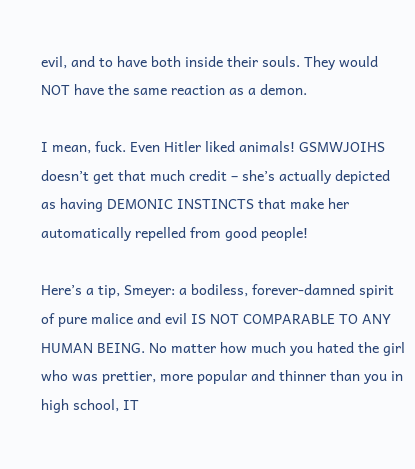evil, and to have both inside their souls. They would NOT have the same reaction as a demon.

I mean, fuck. Even Hitler liked animals! GSMWJOIHS doesn’t get that much credit – she’s actually depicted as having DEMONIC INSTINCTS that make her automatically repelled from good people!

Here’s a tip, Smeyer: a bodiless, forever-damned spirit of pure malice and evil IS NOT COMPARABLE TO ANY HUMAN BEING. No matter how much you hated the girl who was prettier, more popular and thinner than you in high school, IT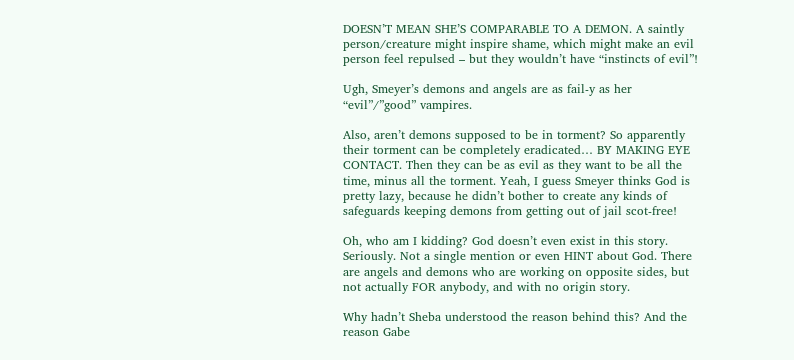DOESN’T MEAN SHE’S COMPARABLE TO A DEMON. A saintly person/creature might inspire shame, which might make an evil person feel repulsed – but they wouldn’t have “instincts of evil”!

Ugh, Smeyer’s demons and angels are as fail-y as her “evil”/”good” vampires.

Also, aren’t demons supposed to be in torment? So apparently their torment can be completely eradicated… BY MAKING EYE CONTACT. Then they can be as evil as they want to be all the time, minus all the torment. Yeah, I guess Smeyer thinks God is pretty lazy, because he didn’t bother to create any kinds of safeguards keeping demons from getting out of jail scot-free!

Oh, who am I kidding? God doesn’t even exist in this story. Seriously. Not a single mention or even HINT about God. There are angels and demons who are working on opposite sides, but not actually FOR anybody, and with no origin story.

Why hadn’t Sheba understood the reason behind this? And the reason Gabe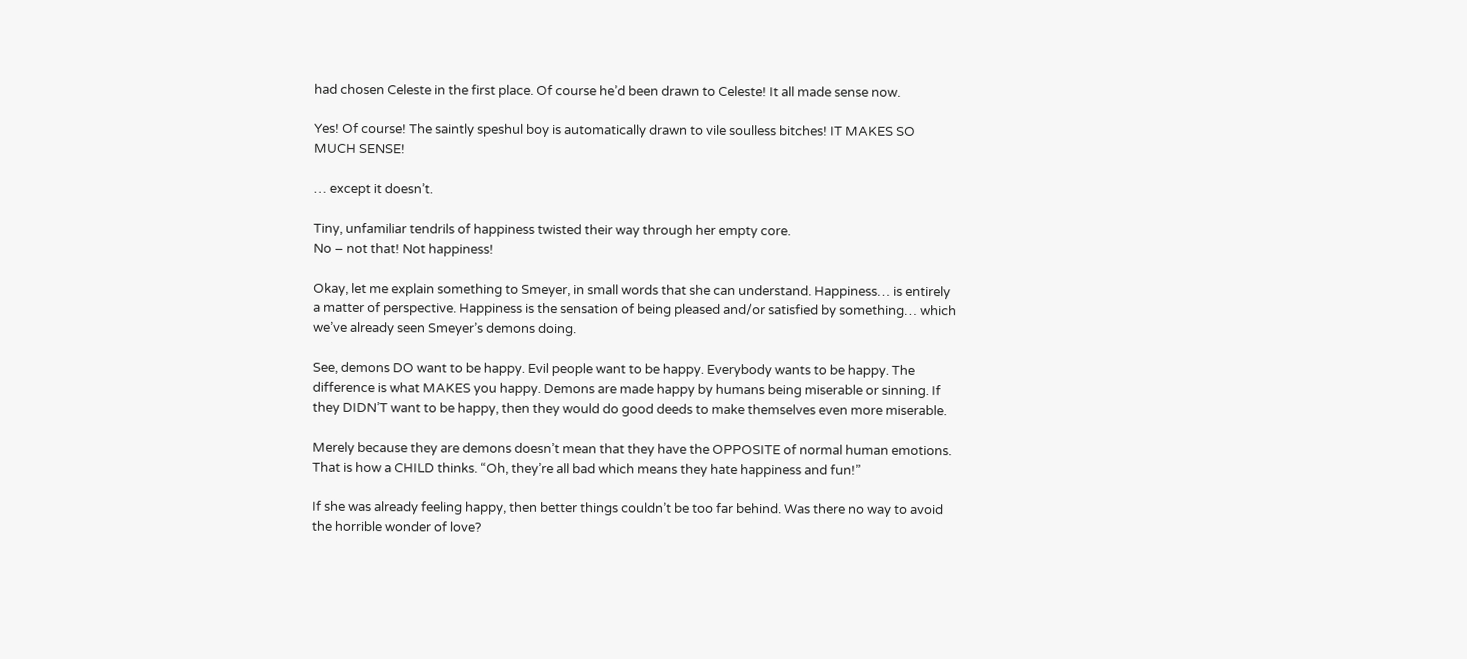had chosen Celeste in the first place. Of course he’d been drawn to Celeste! It all made sense now.

Yes! Of course! The saintly speshul boy is automatically drawn to vile soulless bitches! IT MAKES SO MUCH SENSE!

… except it doesn’t.

Tiny, unfamiliar tendrils of happiness twisted their way through her empty core.
No – not that! Not happiness!

Okay, let me explain something to Smeyer, in small words that she can understand. Happiness… is entirely a matter of perspective. Happiness is the sensation of being pleased and/or satisfied by something… which we’ve already seen Smeyer’s demons doing.

See, demons DO want to be happy. Evil people want to be happy. Everybody wants to be happy. The difference is what MAKES you happy. Demons are made happy by humans being miserable or sinning. If they DIDN’T want to be happy, then they would do good deeds to make themselves even more miserable.

Merely because they are demons doesn’t mean that they have the OPPOSITE of normal human emotions. That is how a CHILD thinks. “Oh, they’re all bad which means they hate happiness and fun!”

If she was already feeling happy, then better things couldn’t be too far behind. Was there no way to avoid the horrible wonder of love?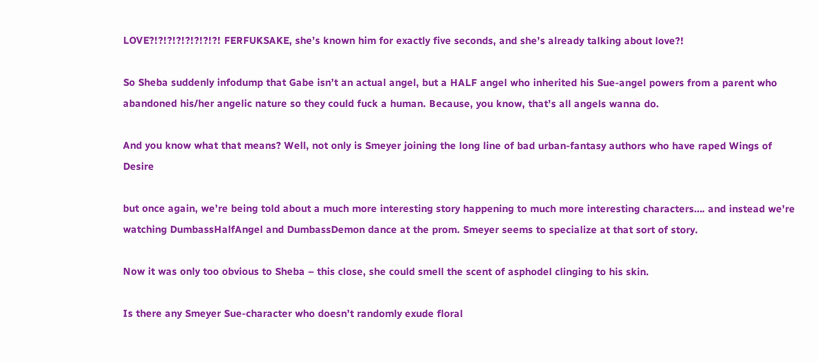LOVE?!?!?!?!?!?!?!?! FERFUKSAKE, she’s known him for exactly five seconds, and she’s already talking about love?!

So Sheba suddenly infodump that Gabe isn’t an actual angel, but a HALF angel who inherited his Sue-angel powers from a parent who abandoned his/her angelic nature so they could fuck a human. Because, you know, that’s all angels wanna do.

And you know what that means? Well, not only is Smeyer joining the long line of bad urban-fantasy authors who have raped Wings of Desire

but once again, we’re being told about a much more interesting story happening to much more interesting characters…. and instead we’re watching DumbassHalfAngel and DumbassDemon dance at the prom. Smeyer seems to specialize at that sort of story.

Now it was only too obvious to Sheba – this close, she could smell the scent of asphodel clinging to his skin.

Is there any Smeyer Sue-character who doesn’t randomly exude floral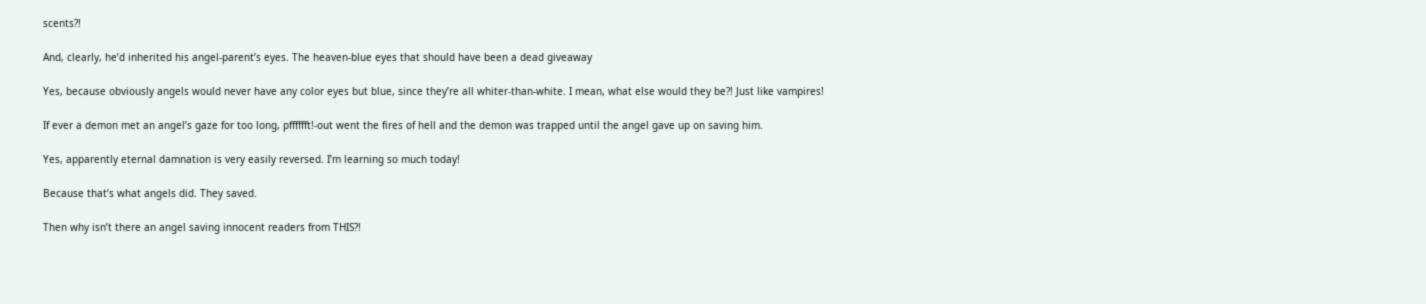scents?!

And, clearly, he’d inherited his angel-parent’s eyes. The heaven-blue eyes that should have been a dead giveaway

Yes, because obviously angels would never have any color eyes but blue, since they’re all whiter-than-white. I mean, what else would they be?! Just like vampires!

If ever a demon met an angel’s gaze for too long, pfffffft!-out went the fires of hell and the demon was trapped until the angel gave up on saving him.

Yes, apparently eternal damnation is very easily reversed. I’m learning so much today!

Because that’s what angels did. They saved.

Then why isn’t there an angel saving innocent readers from THIS?!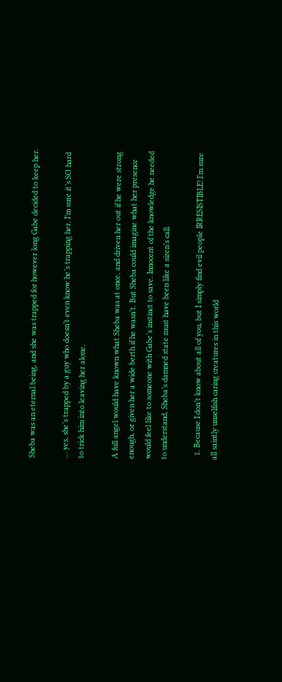Sheba was an eternal being, and she was trapped for however long Gabe decided to keep her.

… yes, she’s trapped by a guy who doesn’t even know he’s trapping her. I’m sure it’s SO hard to trick him into leaving her alone.

A full angel would have known what Sheba was at once, and driven her out if he were strong enough, or given her a wide berth if he wasn’t. But Sheba could imagine what her presence would feel like to someone with Gabe’s instinct to save. Innocent of the knowledge he needed to understand, Sheba’s damned state must have been like a siren’s call.

  1. Because I don’t know about all of you, but I simply find evil people IRRESISTIBLE! I’m sure all saintly unselfish caring creatures in this world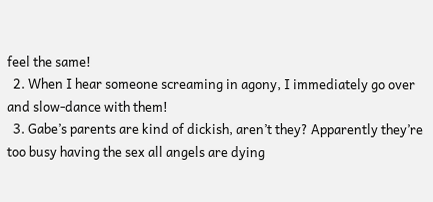feel the same!
  2. When I hear someone screaming in agony, I immediately go over and slow-dance with them!
  3. Gabe’s parents are kind of dickish, aren’t they? Apparently they’re too busy having the sex all angels are dying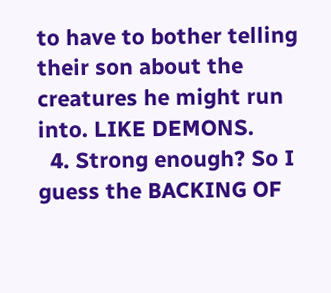to have to bother telling their son about the creatures he might run into. LIKE DEMONS.
  4. Strong enough? So I guess the BACKING OF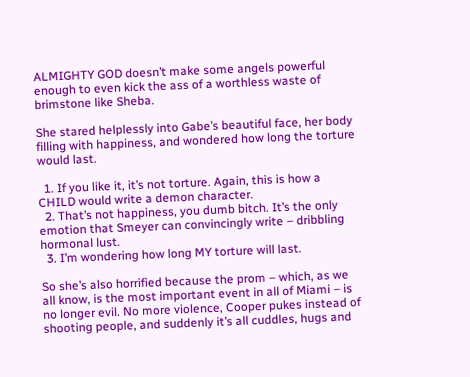ALMIGHTY GOD doesn’t make some angels powerful enough to even kick the ass of a worthless waste of brimstone like Sheba.

She stared helplessly into Gabe’s beautiful face, her body filling with happiness, and wondered how long the torture would last.

  1. If you like it, it’s not torture. Again, this is how a CHILD would write a demon character.
  2. That’s not happiness, you dumb bitch. It’s the only emotion that Smeyer can convincingly write – dribbling hormonal lust.
  3. I’m wondering how long MY torture will last.

So she’s also horrified because the prom – which, as we all know, is the most important event in all of Miami – is no longer evil. No more violence, Cooper pukes instead of shooting people, and suddenly it’s all cuddles, hugs and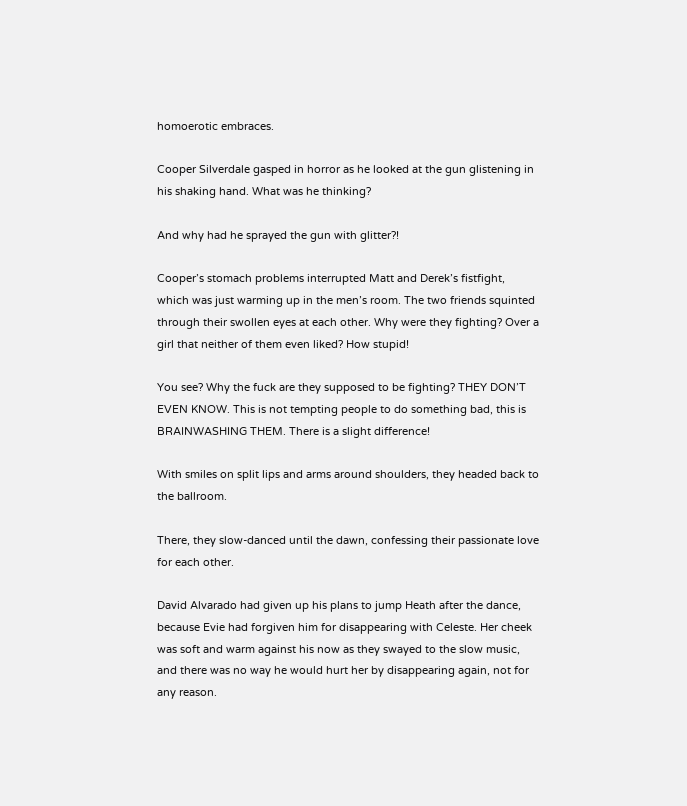homoerotic embraces.

Cooper Silverdale gasped in horror as he looked at the gun glistening in his shaking hand. What was he thinking?

And why had he sprayed the gun with glitter?!

Cooper’s stomach problems interrupted Matt and Derek’s fistfight, which was just warming up in the men’s room. The two friends squinted through their swollen eyes at each other. Why were they fighting? Over a girl that neither of them even liked? How stupid!

You see? Why the fuck are they supposed to be fighting? THEY DON’T EVEN KNOW. This is not tempting people to do something bad, this is BRAINWASHING THEM. There is a slight difference!

With smiles on split lips and arms around shoulders, they headed back to the ballroom.

There, they slow-danced until the dawn, confessing their passionate love for each other.

David Alvarado had given up his plans to jump Heath after the dance, because Evie had forgiven him for disappearing with Celeste. Her cheek was soft and warm against his now as they swayed to the slow music, and there was no way he would hurt her by disappearing again, not for any reason.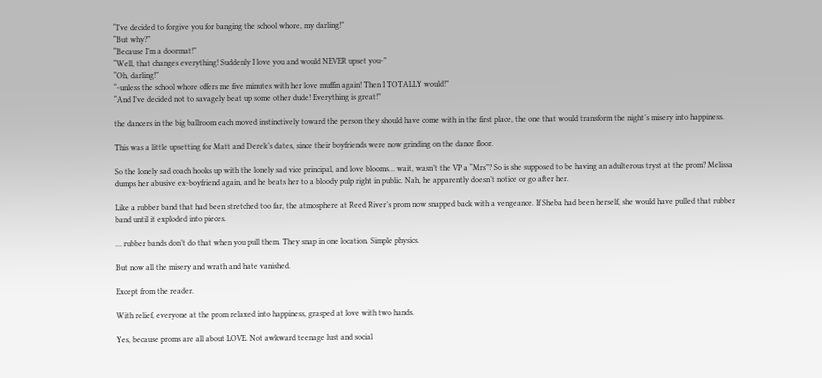“I’ve decided to forgive you for banging the school whore, my darling!”
“But why?”
“Because I’m a doormat!”
“Well, that changes everything! Suddenly I love you and would NEVER upset you-”
“Oh, darling!”
“-unless the school whore offers me five minutes with her love muffin again! Then I TOTALLY would!”
“And I’ve decided not to savagely beat up some other dude! Everything is great!”

the dancers in the big ballroom each moved instinctively toward the person they should have come with in the first place, the one that would transform the night’s misery into happiness.

This was a little upsetting for Matt and Derek’s dates, since their boyfriends were now grinding on the dance floor.

So the lonely sad coach hooks up with the lonely sad vice principal, and love blooms… wait, wasn’t the VP a “Mrs”? So is she supposed to be having an adulterous tryst at the prom? Melissa dumps her abusive ex-boyfriend again, and he beats her to a bloody pulp right in public. Nah, he apparently doesn’t notice or go after her.

Like a rubber band that had been stretched too far, the atmosphere at Reed River’s prom now snapped back with a vengeance. If Sheba had been herself, she would have pulled that rubber band until it exploded into pieces.

… rubber bands don’t do that when you pull them. They snap in one location. Simple physics.

But now all the misery and wrath and hate vanished.

Except from the reader.

With relief, everyone at the prom relaxed into happiness, grasped at love with two hands.

Yes, because proms are all about LOVE. Not awkward teenage lust and social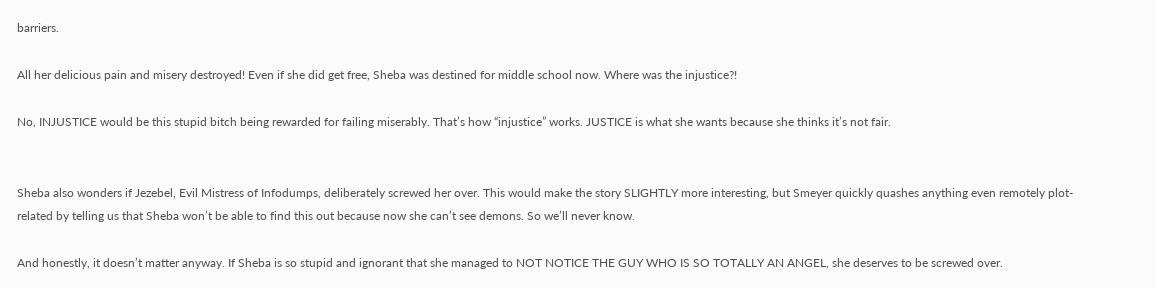barriers.

All her delicious pain and misery destroyed! Even if she did get free, Sheba was destined for middle school now. Where was the injustice?!

No, INJUSTICE would be this stupid bitch being rewarded for failing miserably. That’s how “injustice” works. JUSTICE is what she wants because she thinks it’s not fair.


Sheba also wonders if Jezebel, Evil Mistress of Infodumps, deliberately screwed her over. This would make the story SLIGHTLY more interesting, but Smeyer quickly quashes anything even remotely plot-related by telling us that Sheba won’t be able to find this out because now she can’t see demons. So we’ll never know.

And honestly, it doesn’t matter anyway. If Sheba is so stupid and ignorant that she managed to NOT NOTICE THE GUY WHO IS SO TOTALLY AN ANGEL, she deserves to be screwed over.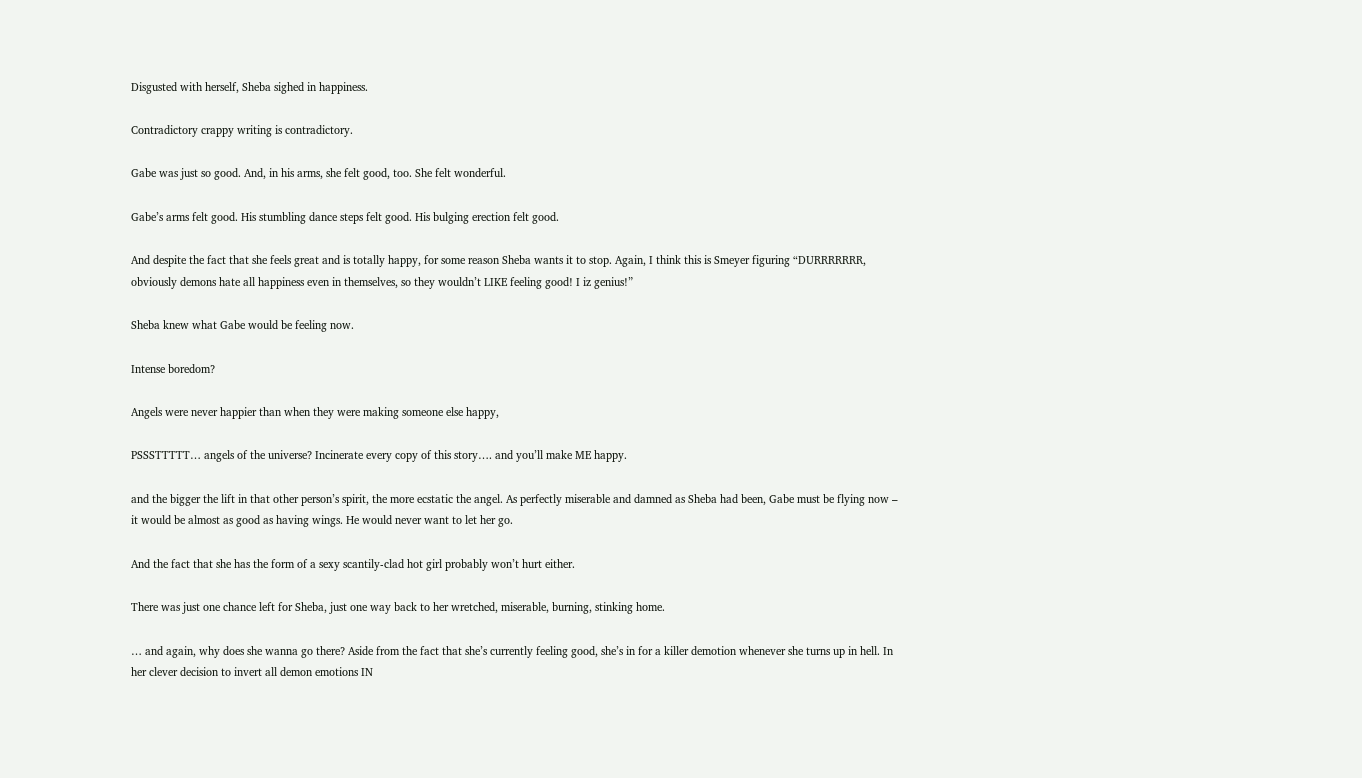Disgusted with herself, Sheba sighed in happiness.

Contradictory crappy writing is contradictory.

Gabe was just so good. And, in his arms, she felt good, too. She felt wonderful.

Gabe’s arms felt good. His stumbling dance steps felt good. His bulging erection felt good.

And despite the fact that she feels great and is totally happy, for some reason Sheba wants it to stop. Again, I think this is Smeyer figuring “DURRRRRRR, obviously demons hate all happiness even in themselves, so they wouldn’t LIKE feeling good! I iz genius!”

Sheba knew what Gabe would be feeling now.

Intense boredom?

Angels were never happier than when they were making someone else happy,

PSSSTTTTT… angels of the universe? Incinerate every copy of this story…. and you’ll make ME happy.

and the bigger the lift in that other person’s spirit, the more ecstatic the angel. As perfectly miserable and damned as Sheba had been, Gabe must be flying now – it would be almost as good as having wings. He would never want to let her go.

And the fact that she has the form of a sexy scantily-clad hot girl probably won’t hurt either.

There was just one chance left for Sheba, just one way back to her wretched, miserable, burning, stinking home.

… and again, why does she wanna go there? Aside from the fact that she’s currently feeling good, she’s in for a killer demotion whenever she turns up in hell. In her clever decision to invert all demon emotions IN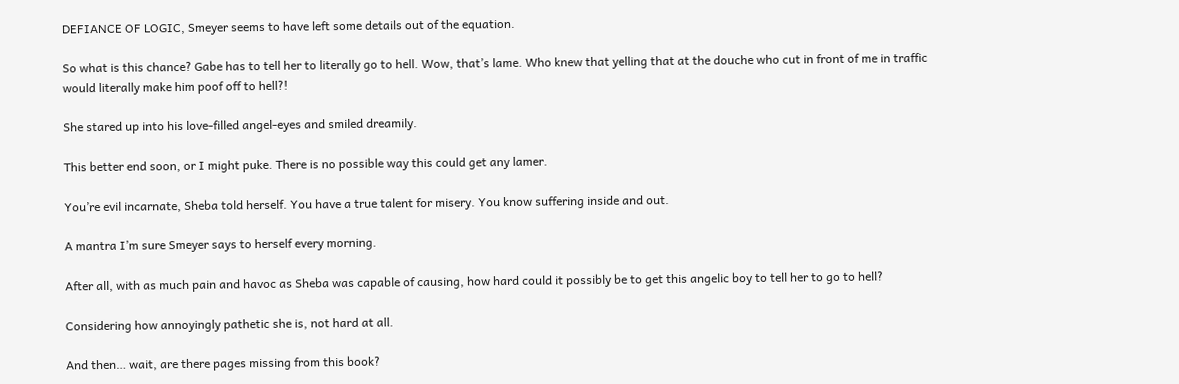DEFIANCE OF LOGIC, Smeyer seems to have left some details out of the equation.

So what is this chance? Gabe has to tell her to literally go to hell. Wow, that’s lame. Who knew that yelling that at the douche who cut in front of me in traffic would literally make him poof off to hell?!

She stared up into his love-filled angel-eyes and smiled dreamily.

This better end soon, or I might puke. There is no possible way this could get any lamer.

You’re evil incarnate, Sheba told herself. You have a true talent for misery. You know suffering inside and out.

A mantra I’m sure Smeyer says to herself every morning.

After all, with as much pain and havoc as Sheba was capable of causing, how hard could it possibly be to get this angelic boy to tell her to go to hell?

Considering how annoyingly pathetic she is, not hard at all.

And then… wait, are there pages missing from this book?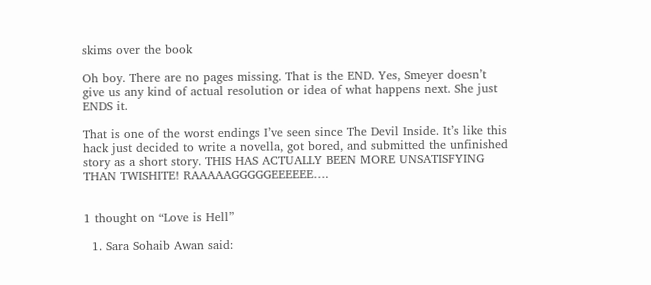skims over the book

Oh boy. There are no pages missing. That is the END. Yes, Smeyer doesn’t give us any kind of actual resolution or idea of what happens next. She just ENDS it.

That is one of the worst endings I’ve seen since The Devil Inside. It’s like this hack just decided to write a novella, got bored, and submitted the unfinished story as a short story. THIS HAS ACTUALLY BEEN MORE UNSATISFYING THAN TWISHITE! RAAAAAGGGGGEEEEEE….


1 thought on “Love is Hell”

  1. Sara Sohaib Awan said: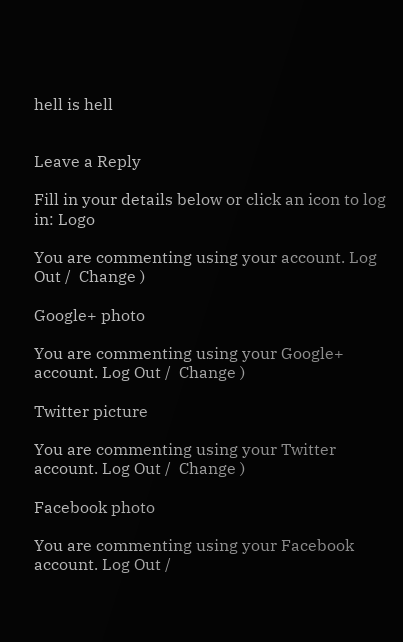hell is hell


Leave a Reply

Fill in your details below or click an icon to log in: Logo

You are commenting using your account. Log Out /  Change )

Google+ photo

You are commenting using your Google+ account. Log Out /  Change )

Twitter picture

You are commenting using your Twitter account. Log Out /  Change )

Facebook photo

You are commenting using your Facebook account. Log Out /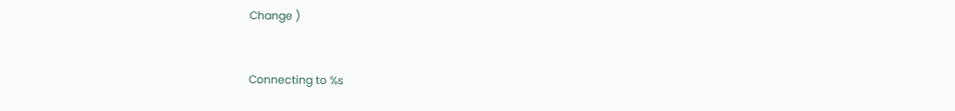Change )


Connecting to %s